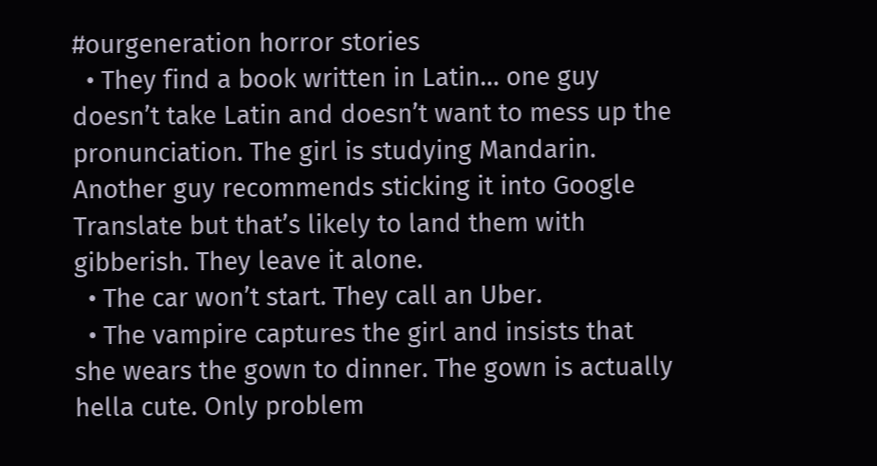#ourgeneration horror stories
  • They find a book written in Latin… one guy doesn’t take Latin and doesn’t want to mess up the pronunciation. The girl is studying Mandarin. Another guy recommends sticking it into Google Translate but that’s likely to land them with gibberish. They leave it alone.
  • The car won’t start. They call an Uber.
  • The vampire captures the girl and insists that she wears the gown to dinner. The gown is actually hella cute. Only problem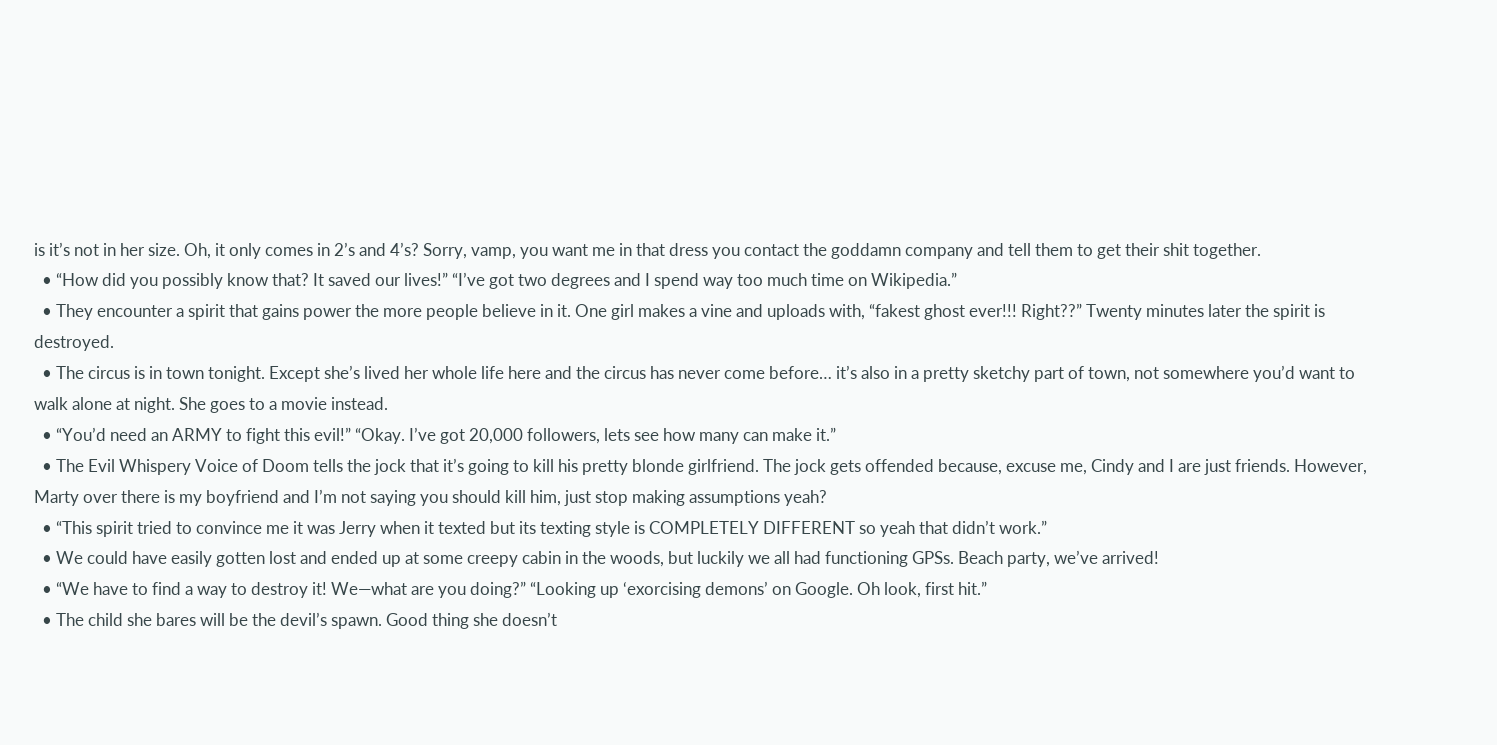is it’s not in her size. Oh, it only comes in 2’s and 4’s? Sorry, vamp, you want me in that dress you contact the goddamn company and tell them to get their shit together.
  • “How did you possibly know that? It saved our lives!” “I’ve got two degrees and I spend way too much time on Wikipedia.”
  • They encounter a spirit that gains power the more people believe in it. One girl makes a vine and uploads with, “fakest ghost ever!!! Right??” Twenty minutes later the spirit is destroyed.
  • The circus is in town tonight. Except she’s lived her whole life here and the circus has never come before… it’s also in a pretty sketchy part of town, not somewhere you’d want to walk alone at night. She goes to a movie instead.
  • “You’d need an ARMY to fight this evil!” “Okay. I’ve got 20,000 followers, lets see how many can make it.”
  • The Evil Whispery Voice of Doom tells the jock that it’s going to kill his pretty blonde girlfriend. The jock gets offended because, excuse me, Cindy and I are just friends. However, Marty over there is my boyfriend and I’m not saying you should kill him, just stop making assumptions yeah?
  • “This spirit tried to convince me it was Jerry when it texted but its texting style is COMPLETELY DIFFERENT so yeah that didn’t work.”
  • We could have easily gotten lost and ended up at some creepy cabin in the woods, but luckily we all had functioning GPSs. Beach party, we’ve arrived!
  • “We have to find a way to destroy it! We—what are you doing?” “Looking up ‘exorcising demons’ on Google. Oh look, first hit.”
  • The child she bares will be the devil’s spawn. Good thing she doesn’t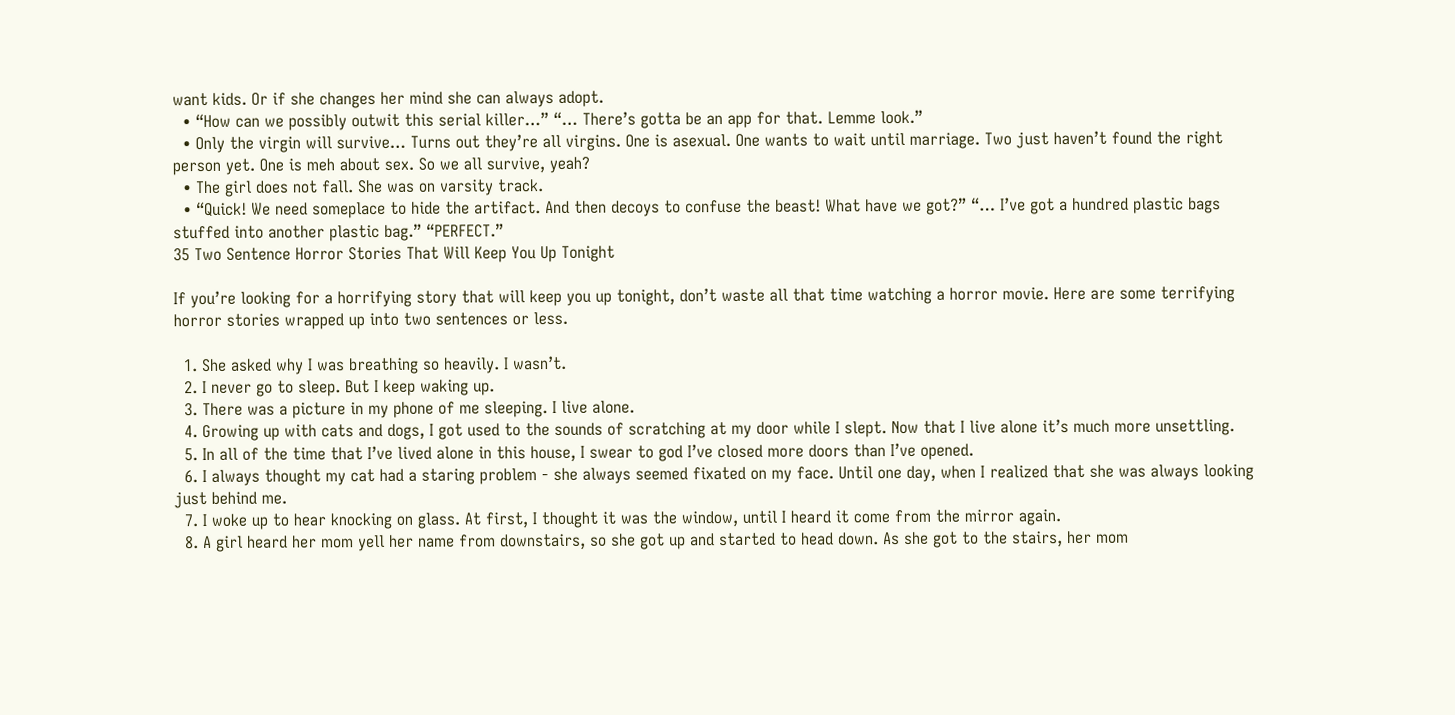want kids. Or if she changes her mind she can always adopt.
  • “How can we possibly outwit this serial killer…” “… There’s gotta be an app for that. Lemme look.”
  • Only the virgin will survive… Turns out they’re all virgins. One is asexual. One wants to wait until marriage. Two just haven’t found the right person yet. One is meh about sex. So we all survive, yeah?
  • The girl does not fall. She was on varsity track.
  • “Quick! We need someplace to hide the artifact. And then decoys to confuse the beast! What have we got?” “… I’ve got a hundred plastic bags stuffed into another plastic bag.” “PERFECT.”
35 Two Sentence Horror Stories That Will Keep You Up Tonight

If you’re looking for a horrifying story that will keep you up tonight, don’t waste all that time watching a horror movie. Here are some terrifying horror stories wrapped up into two sentences or less.

  1. She asked why I was breathing so heavily. I wasn’t.
  2. I never go to sleep. But I keep waking up.
  3. There was a picture in my phone of me sleeping. I live alone.
  4. Growing up with cats and dogs, I got used to the sounds of scratching at my door while I slept. Now that I live alone it’s much more unsettling.
  5. In all of the time that I’ve lived alone in this house, I swear to god I’ve closed more doors than I’ve opened.
  6. I always thought my cat had a staring problem - she always seemed fixated on my face. Until one day, when I realized that she was always looking just behind me.
  7. I woke up to hear knocking on glass. At first, I thought it was the window, until I heard it come from the mirror again.
  8. A girl heard her mom yell her name from downstairs, so she got up and started to head down. As she got to the stairs, her mom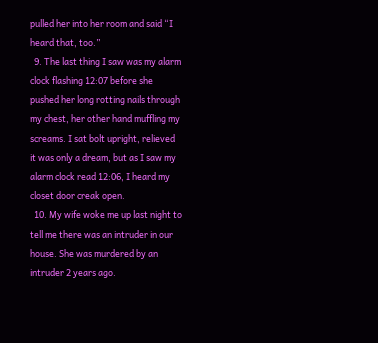pulled her into her room and said “I heard that, too.”
  9. The last thing I saw was my alarm clock flashing 12:07 before she pushed her long rotting nails through my chest, her other hand muffling my screams. I sat bolt upright, relieved it was only a dream, but as I saw my alarm clock read 12:06, I heard my closet door creak open.
  10. My wife woke me up last night to tell me there was an intruder in our house. She was murdered by an intruder 2 years ago.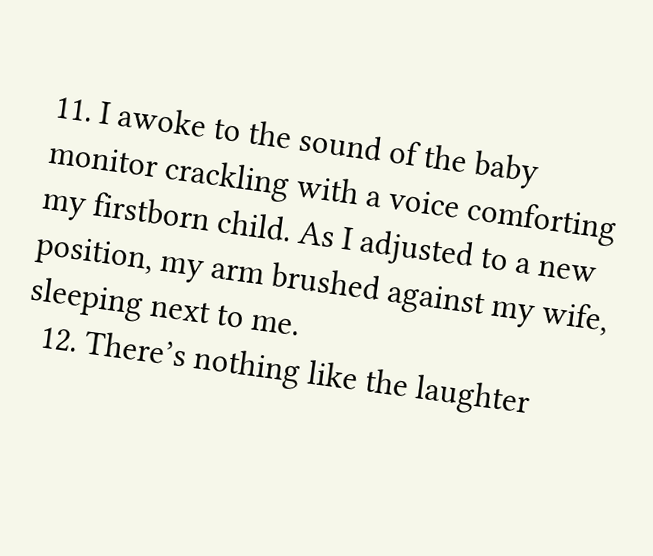11. I awoke to the sound of the baby monitor crackling with a voice comforting my firstborn child. As I adjusted to a new position, my arm brushed against my wife, sleeping next to me.
  12. There’s nothing like the laughter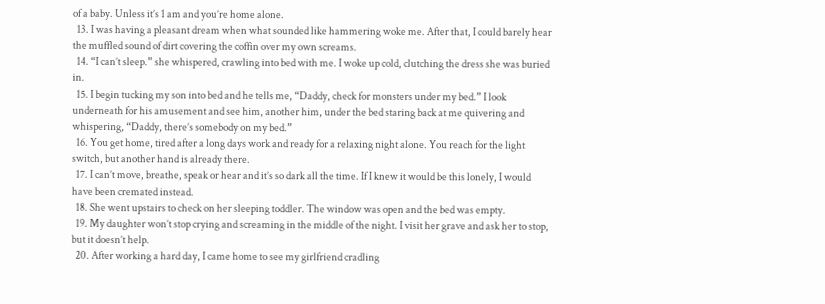of a baby. Unless it’s 1 am and you’re home alone.
  13. I was having a pleasant dream when what sounded like hammering woke me. After that, I could barely hear the muffled sound of dirt covering the coffin over my own screams.
  14. “I can’t sleep.” she whispered, crawling into bed with me. I woke up cold, clutching the dress she was buried in.
  15. I begin tucking my son into bed and he tells me, “Daddy, check for monsters under my bed.” I look underneath for his amusement and see him, another him, under the bed staring back at me quivering and whispering, “Daddy, there’s somebody on my bed.”
  16. You get home, tired after a long days work and ready for a relaxing night alone. You reach for the light switch, but another hand is already there.
  17. I can’t move, breathe, speak or hear and it’s so dark all the time. If I knew it would be this lonely, I would have been cremated instead.
  18. She went upstairs to check on her sleeping toddler. The window was open and the bed was empty.
  19. My daughter won’t stop crying and screaming in the middle of the night. I visit her grave and ask her to stop, but it doesn’t help.
  20. After working a hard day, I came home to see my girlfriend cradling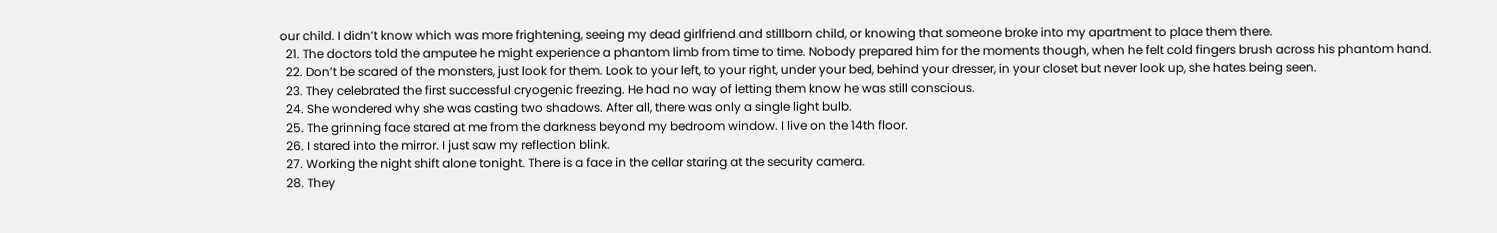our child. I didn’t know which was more frightening, seeing my dead girlfriend and stillborn child, or knowing that someone broke into my apartment to place them there.
  21. The doctors told the amputee he might experience a phantom limb from time to time. Nobody prepared him for the moments though, when he felt cold fingers brush across his phantom hand.
  22. Don’t be scared of the monsters, just look for them. Look to your left, to your right, under your bed, behind your dresser, in your closet but never look up, she hates being seen.
  23. They celebrated the first successful cryogenic freezing. He had no way of letting them know he was still conscious.
  24. She wondered why she was casting two shadows. After all, there was only a single light bulb.
  25. The grinning face stared at me from the darkness beyond my bedroom window. I live on the 14th floor.
  26. I stared into the mirror. I just saw my reflection blink.
  27. Working the night shift alone tonight. There is a face in the cellar staring at the security camera.
  28. They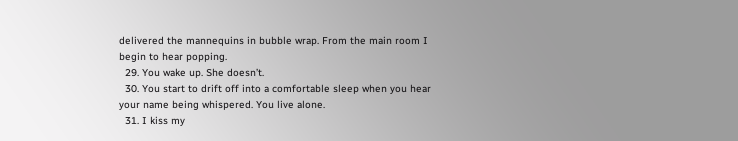delivered the mannequins in bubble wrap. From the main room I begin to hear popping.
  29. You wake up. She doesn’t.
  30. You start to drift off into a comfortable sleep when you hear your name being whispered. You live alone.
  31. I kiss my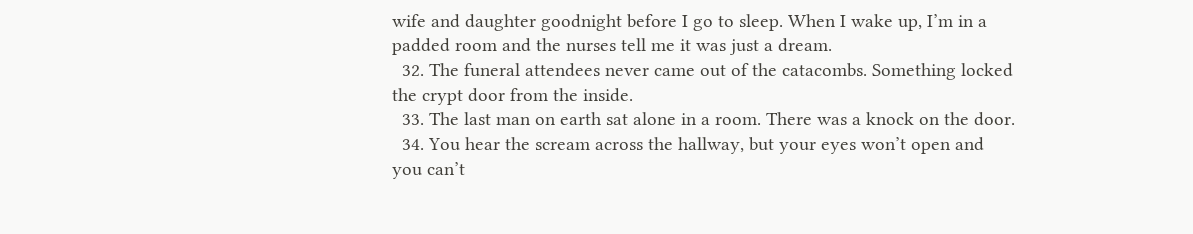wife and daughter goodnight before I go to sleep. When I wake up, I’m in a padded room and the nurses tell me it was just a dream.
  32. The funeral attendees never came out of the catacombs. Something locked the crypt door from the inside.
  33. The last man on earth sat alone in a room. There was a knock on the door.
  34. You hear the scream across the hallway, but your eyes won’t open and you can’t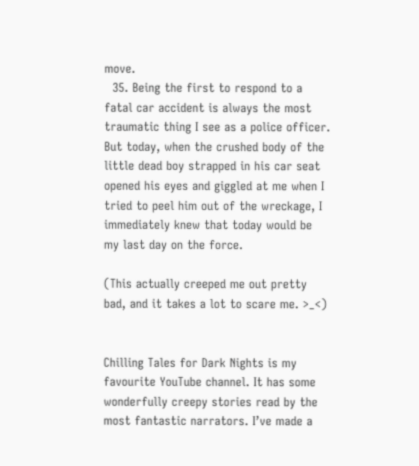move.
  35. Being the first to respond to a fatal car accident is always the most traumatic thing I see as a police officer. But today, when the crushed body of the little dead boy strapped in his car seat opened his eyes and giggled at me when I tried to peel him out of the wreckage, I immediately knew that today would be my last day on the force.

(This actually creeped me out pretty bad, and it takes a lot to scare me. >_<)


Chilling Tales for Dark Nights is my favourite YouTube channel. It has some wonderfully creepy stories read by the most fantastic narrators. I’ve made a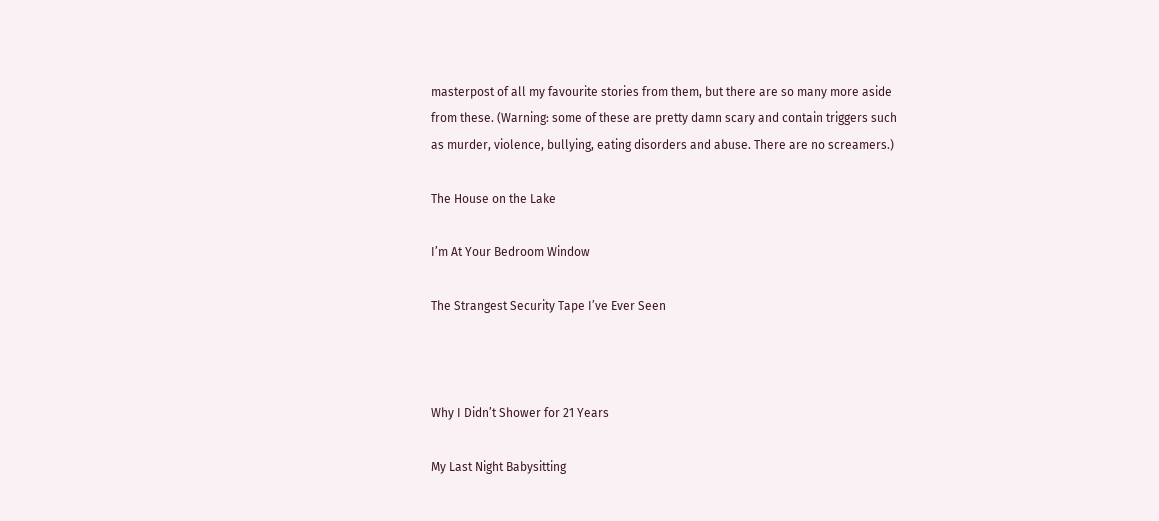masterpost of all my favourite stories from them, but there are so many more aside from these. (Warning: some of these are pretty damn scary and contain triggers such as murder, violence, bullying, eating disorders and abuse. There are no screamers.)

The House on the Lake

I’m At Your Bedroom Window

The Strangest Security Tape I’ve Ever Seen



Why I Didn’t Shower for 21 Years

My Last Night Babysitting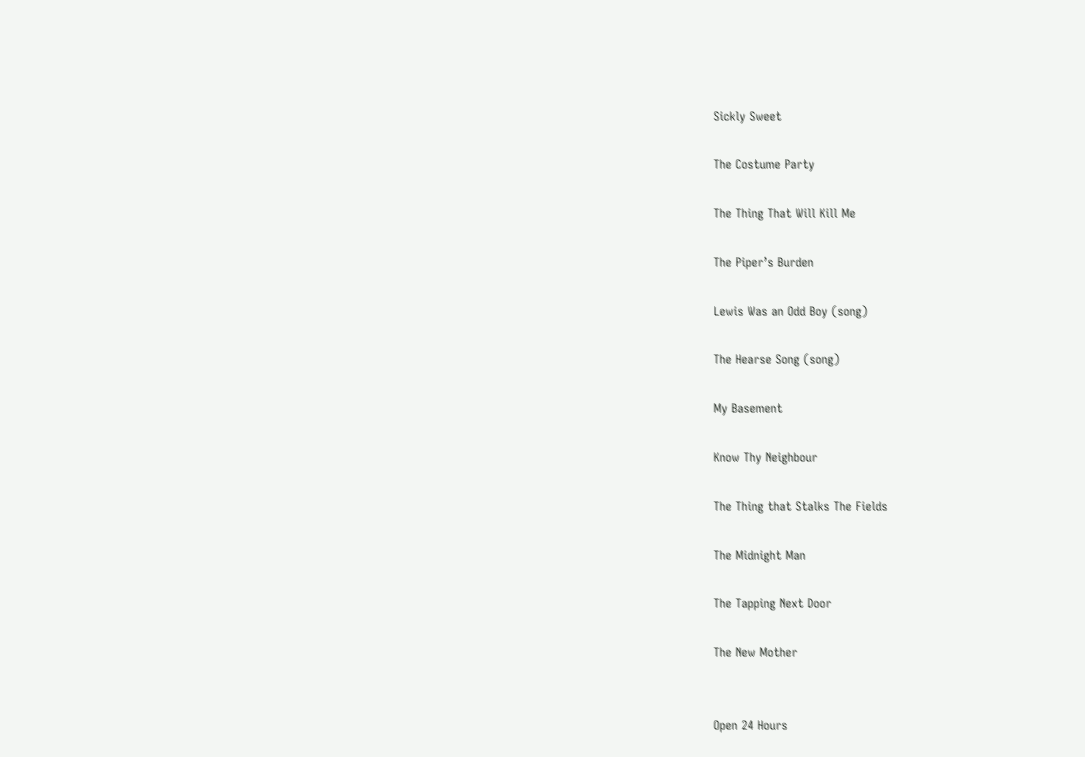Sickly Sweet

The Costume Party

The Thing That Will Kill Me

The Piper’s Burden

Lewis Was an Odd Boy (song)

The Hearse Song (song)

My Basement

Know Thy Neighbour

The Thing that Stalks The Fields

The Midnight Man

The Tapping Next Door

The New Mother


Open 24 Hours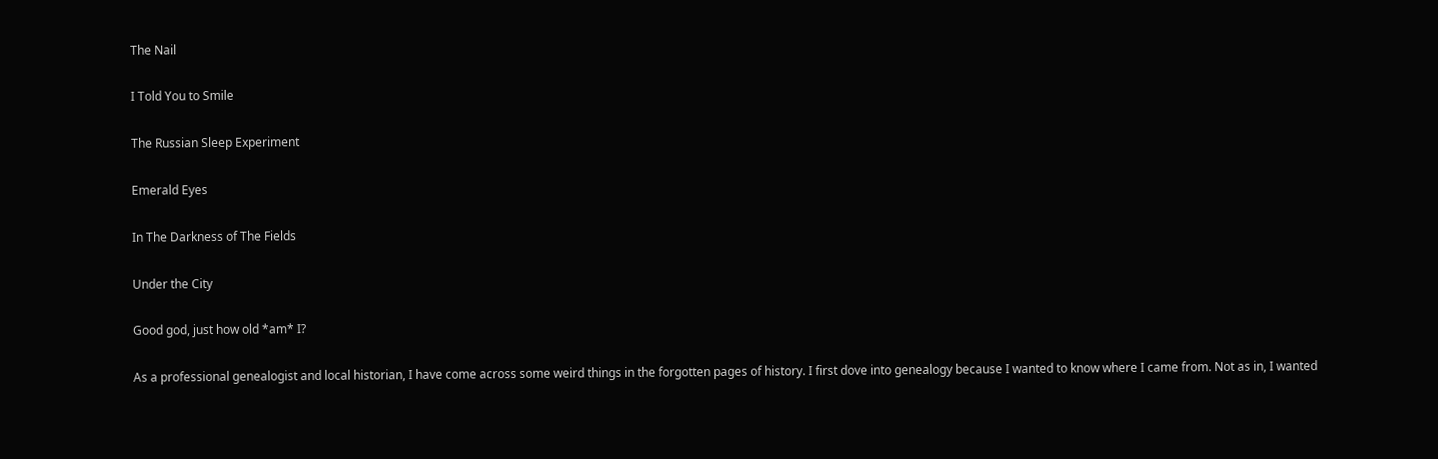The Nail

I Told You to Smile

The Russian Sleep Experiment

Emerald Eyes

In The Darkness of The Fields

Under the City

Good god, just how old *am* I?

As a professional genealogist and local historian, I have come across some weird things in the forgotten pages of history. I first dove into genealogy because I wanted to know where I came from. Not as in, I wanted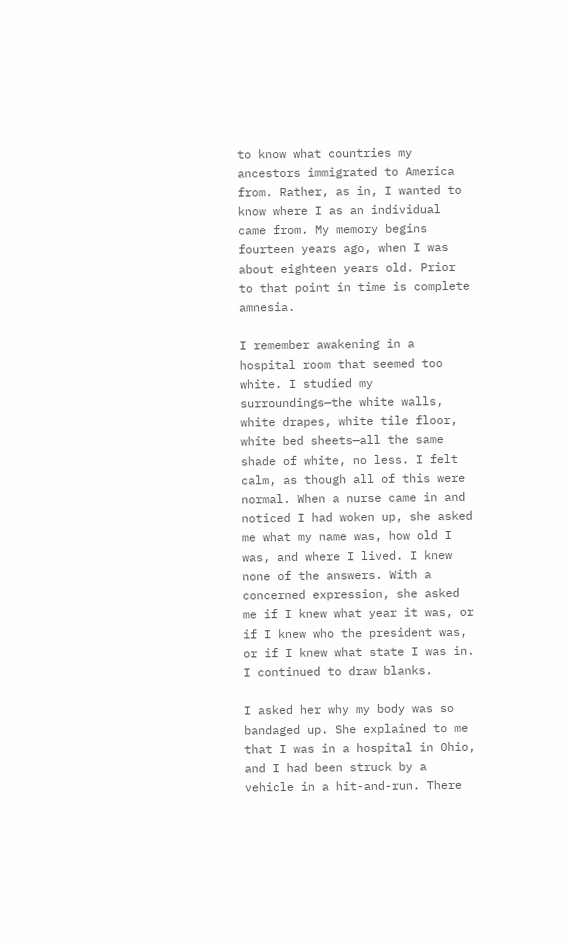to know what countries my ancestors immigrated to America from. Rather, as in, I wanted to know where I as an individual came from. My memory begins fourteen years ago, when I was about eighteen years old. Prior to that point in time is complete amnesia.

I remember awakening in a hospital room that seemed too white. I studied my surroundings—the white walls, white drapes, white tile floor, white bed sheets—all the same shade of white, no less. I felt calm, as though all of this were normal. When a nurse came in and noticed I had woken up, she asked me what my name was, how old I was, and where I lived. I knew none of the answers. With a concerned expression, she asked me if I knew what year it was, or if I knew who the president was, or if I knew what state I was in. I continued to draw blanks.

I asked her why my body was so bandaged up. She explained to me that I was in a hospital in Ohio, and I had been struck by a vehicle in a hit-and-run. There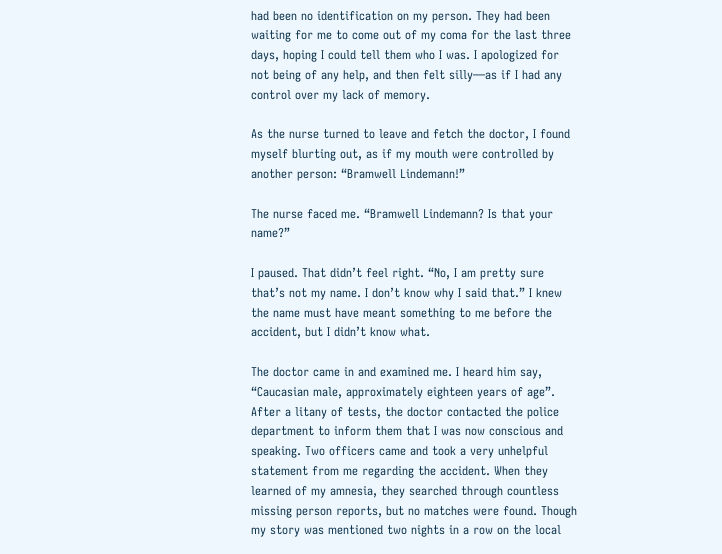had been no identification on my person. They had been waiting for me to come out of my coma for the last three days, hoping I could tell them who I was. I apologized for not being of any help, and then felt silly—as if I had any control over my lack of memory.

As the nurse turned to leave and fetch the doctor, I found myself blurting out, as if my mouth were controlled by another person: “Bramwell Lindemann!”

The nurse faced me. “Bramwell Lindemann? Is that your name?”

I paused. That didn’t feel right. “No, I am pretty sure that’s not my name. I don’t know why I said that.” I knew the name must have meant something to me before the accident, but I didn’t know what.

The doctor came in and examined me. I heard him say, “Caucasian male, approximately eighteen years of age”. After a litany of tests, the doctor contacted the police department to inform them that I was now conscious and speaking. Two officers came and took a very unhelpful statement from me regarding the accident. When they learned of my amnesia, they searched through countless missing person reports, but no matches were found. Though my story was mentioned two nights in a row on the local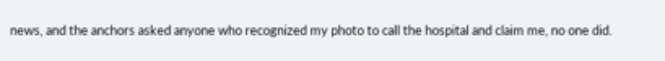news, and the anchors asked anyone who recognized my photo to call the hospital and claim me, no one did.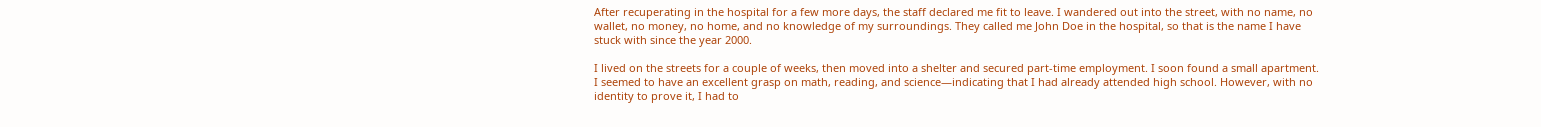After recuperating in the hospital for a few more days, the staff declared me fit to leave. I wandered out into the street, with no name, no wallet, no money, no home, and no knowledge of my surroundings. They called me John Doe in the hospital, so that is the name I have stuck with since the year 2000.

I lived on the streets for a couple of weeks, then moved into a shelter and secured part-time employment. I soon found a small apartment. I seemed to have an excellent grasp on math, reading, and science—indicating that I had already attended high school. However, with no identity to prove it, I had to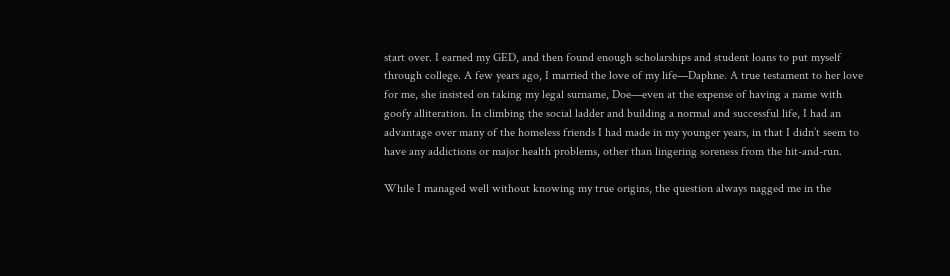start over. I earned my GED, and then found enough scholarships and student loans to put myself through college. A few years ago, I married the love of my life—Daphne. A true testament to her love for me, she insisted on taking my legal surname, Doe—even at the expense of having a name with goofy alliteration. In climbing the social ladder and building a normal and successful life, I had an advantage over many of the homeless friends I had made in my younger years, in that I didn’t seem to have any addictions or major health problems, other than lingering soreness from the hit-and-run.

While I managed well without knowing my true origins, the question always nagged me in the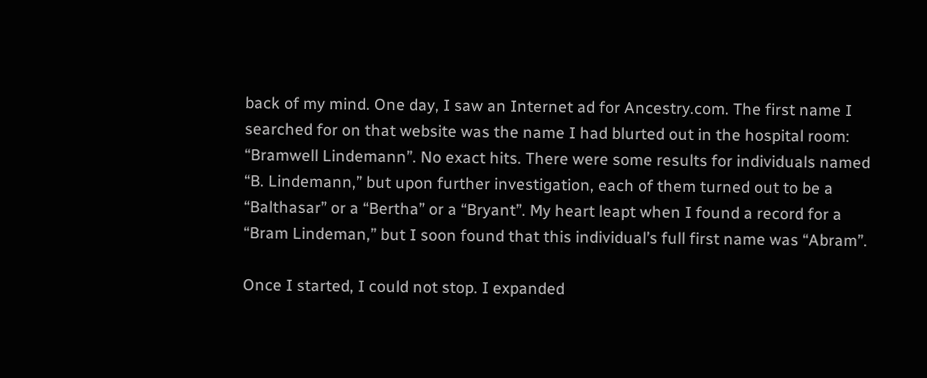back of my mind. One day, I saw an Internet ad for Ancestry.com. The first name I searched for on that website was the name I had blurted out in the hospital room: “Bramwell Lindemann”. No exact hits. There were some results for individuals named “B. Lindemann,” but upon further investigation, each of them turned out to be a “Balthasar” or a “Bertha” or a “Bryant”. My heart leapt when I found a record for a “Bram Lindeman,” but I soon found that this individual’s full first name was “Abram”.

Once I started, I could not stop. I expanded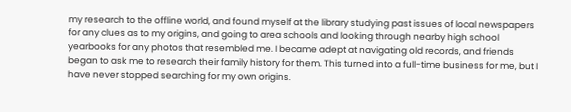my research to the offline world, and found myself at the library studying past issues of local newspapers for any clues as to my origins, and going to area schools and looking through nearby high school yearbooks for any photos that resembled me. I became adept at navigating old records, and friends began to ask me to research their family history for them. This turned into a full-time business for me, but I have never stopped searching for my own origins.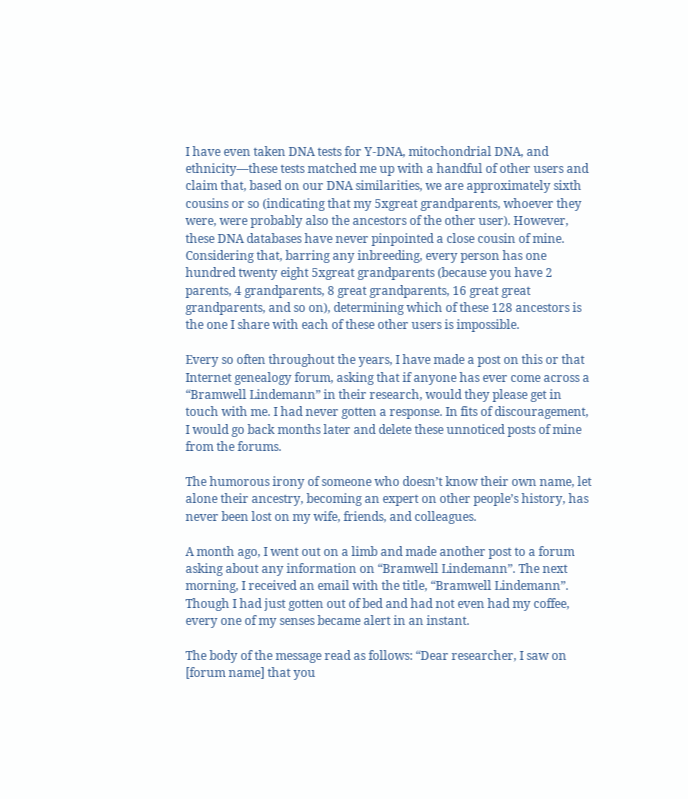I have even taken DNA tests for Y-DNA, mitochondrial DNA, and ethnicity—these tests matched me up with a handful of other users and claim that, based on our DNA similarities, we are approximately sixth cousins or so (indicating that my 5xgreat grandparents, whoever they were, were probably also the ancestors of the other user). However, these DNA databases have never pinpointed a close cousin of mine. Considering that, barring any inbreeding, every person has one hundred twenty eight 5xgreat grandparents (because you have 2 parents, 4 grandparents, 8 great grandparents, 16 great great grandparents, and so on), determining which of these 128 ancestors is the one I share with each of these other users is impossible.

Every so often throughout the years, I have made a post on this or that Internet genealogy forum, asking that if anyone has ever come across a “Bramwell Lindemann” in their research, would they please get in touch with me. I had never gotten a response. In fits of discouragement, I would go back months later and delete these unnoticed posts of mine from the forums.

The humorous irony of someone who doesn’t know their own name, let alone their ancestry, becoming an expert on other people’s history, has never been lost on my wife, friends, and colleagues.

A month ago, I went out on a limb and made another post to a forum asking about any information on “Bramwell Lindemann”. The next morning, I received an email with the title, “Bramwell Lindemann”. Though I had just gotten out of bed and had not even had my coffee, every one of my senses became alert in an instant.

The body of the message read as follows: “Dear researcher, I saw on [forum name] that you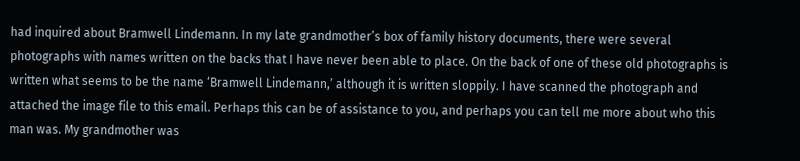had inquired about Bramwell Lindemann. In my late grandmother’s box of family history documents, there were several photographs with names written on the backs that I have never been able to place. On the back of one of these old photographs is written what seems to be the name ‘Bramwell Lindemann,’ although it is written sloppily. I have scanned the photograph and attached the image file to this email. Perhaps this can be of assistance to you, and perhaps you can tell me more about who this man was. My grandmother was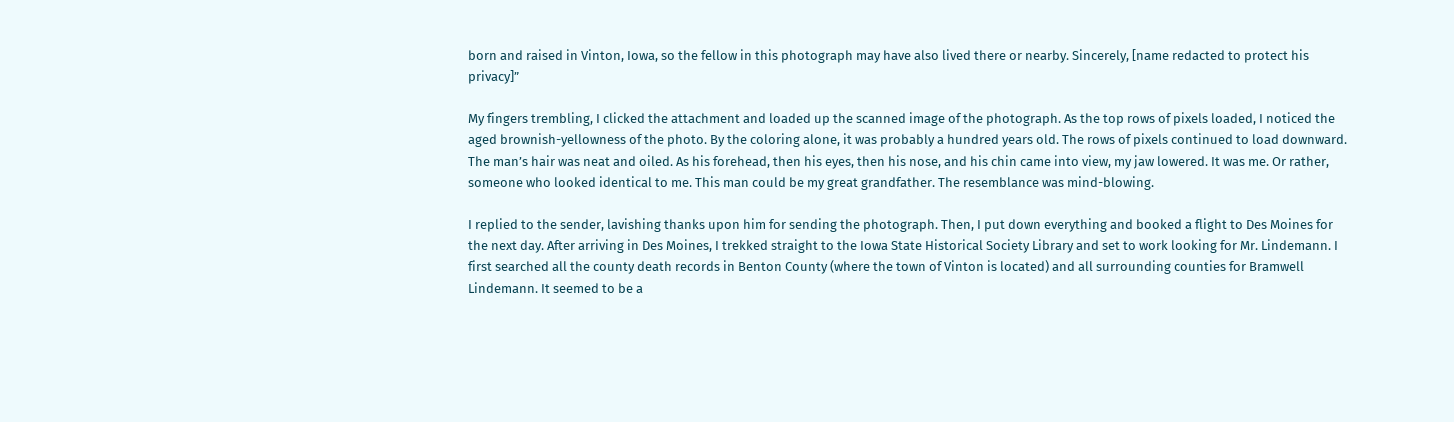born and raised in Vinton, Iowa, so the fellow in this photograph may have also lived there or nearby. Sincerely, [name redacted to protect his privacy]”

My fingers trembling, I clicked the attachment and loaded up the scanned image of the photograph. As the top rows of pixels loaded, I noticed the aged brownish-yellowness of the photo. By the coloring alone, it was probably a hundred years old. The rows of pixels continued to load downward. The man’s hair was neat and oiled. As his forehead, then his eyes, then his nose, and his chin came into view, my jaw lowered. It was me. Or rather, someone who looked identical to me. This man could be my great grandfather. The resemblance was mind-blowing.

I replied to the sender, lavishing thanks upon him for sending the photograph. Then, I put down everything and booked a flight to Des Moines for the next day. After arriving in Des Moines, I trekked straight to the Iowa State Historical Society Library and set to work looking for Mr. Lindemann. I first searched all the county death records in Benton County (where the town of Vinton is located) and all surrounding counties for Bramwell Lindemann. It seemed to be a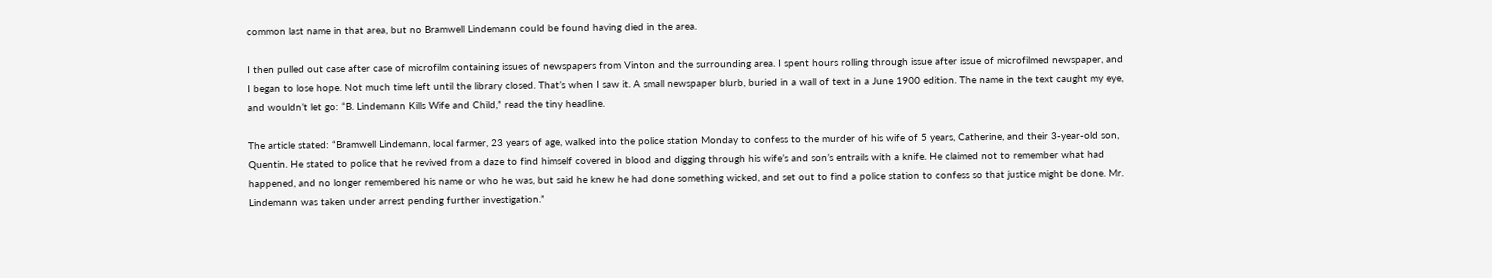common last name in that area, but no Bramwell Lindemann could be found having died in the area.

I then pulled out case after case of microfilm containing issues of newspapers from Vinton and the surrounding area. I spent hours rolling through issue after issue of microfilmed newspaper, and I began to lose hope. Not much time left until the library closed. That’s when I saw it. A small newspaper blurb, buried in a wall of text in a June 1900 edition. The name in the text caught my eye, and wouldn’t let go: “B. Lindemann Kills Wife and Child,” read the tiny headline.

The article stated: “Bramwell Lindemann, local farmer, 23 years of age, walked into the police station Monday to confess to the murder of his wife of 5 years, Catherine, and their 3-year-old son, Quentin. He stated to police that he revived from a daze to find himself covered in blood and digging through his wife’s and son’s entrails with a knife. He claimed not to remember what had happened, and no longer remembered his name or who he was, but said he knew he had done something wicked, and set out to find a police station to confess so that justice might be done. Mr. Lindemann was taken under arrest pending further investigation.”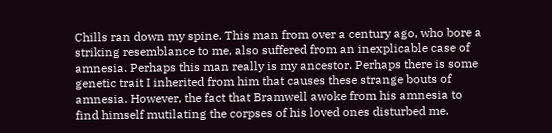Chills ran down my spine. This man from over a century ago, who bore a striking resemblance to me, also suffered from an inexplicable case of amnesia. Perhaps this man really is my ancestor. Perhaps there is some genetic trait I inherited from him that causes these strange bouts of amnesia. However, the fact that Bramwell awoke from his amnesia to find himself mutilating the corpses of his loved ones disturbed me.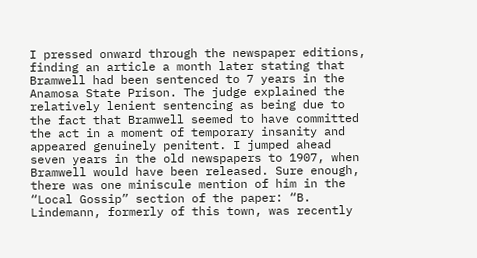I pressed onward through the newspaper editions, finding an article a month later stating that Bramwell had been sentenced to 7 years in the Anamosa State Prison. The judge explained the relatively lenient sentencing as being due to the fact that Bramwell seemed to have committed the act in a moment of temporary insanity and appeared genuinely penitent. I jumped ahead seven years in the old newspapers to 1907, when Bramwell would have been released. Sure enough, there was one miniscule mention of him in the “Local Gossip” section of the paper: “B. Lindemann, formerly of this town, was recently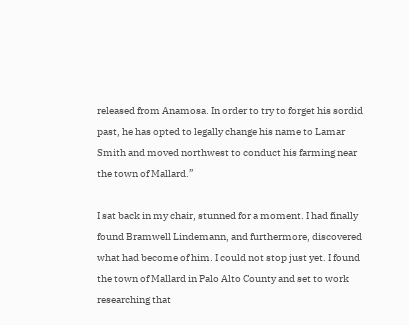released from Anamosa. In order to try to forget his sordid past, he has opted to legally change his name to Lamar Smith and moved northwest to conduct his farming near the town of Mallard.”

I sat back in my chair, stunned for a moment. I had finally found Bramwell Lindemann, and furthermore, discovered what had become of him. I could not stop just yet. I found the town of Mallard in Palo Alto County and set to work researching that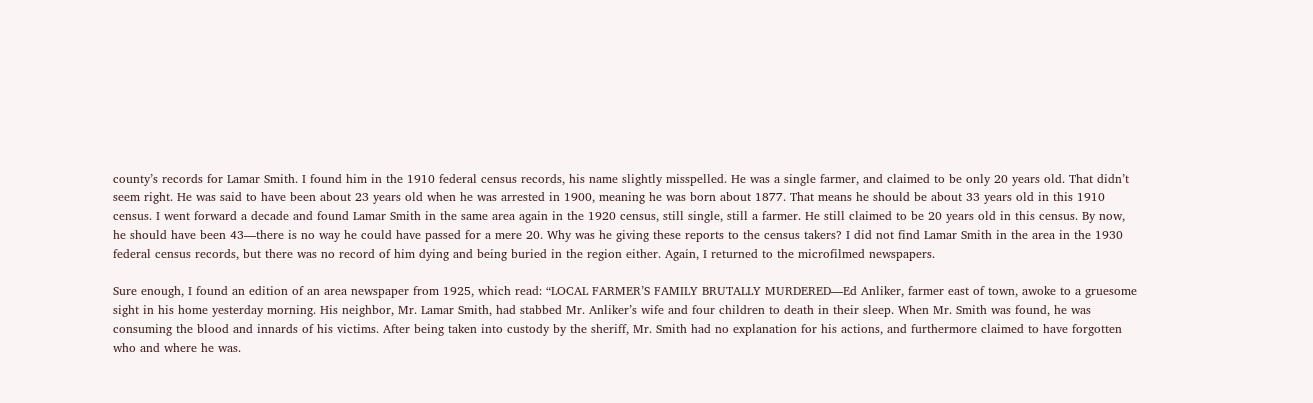county’s records for Lamar Smith. I found him in the 1910 federal census records, his name slightly misspelled. He was a single farmer, and claimed to be only 20 years old. That didn’t seem right. He was said to have been about 23 years old when he was arrested in 1900, meaning he was born about 1877. That means he should be about 33 years old in this 1910 census. I went forward a decade and found Lamar Smith in the same area again in the 1920 census, still single, still a farmer. He still claimed to be 20 years old in this census. By now, he should have been 43—there is no way he could have passed for a mere 20. Why was he giving these reports to the census takers? I did not find Lamar Smith in the area in the 1930 federal census records, but there was no record of him dying and being buried in the region either. Again, I returned to the microfilmed newspapers.

Sure enough, I found an edition of an area newspaper from 1925, which read: “LOCAL FARMER’S FAMILY BRUTALLY MURDERED—Ed Anliker, farmer east of town, awoke to a gruesome sight in his home yesterday morning. His neighbor, Mr. Lamar Smith, had stabbed Mr. Anliker’s wife and four children to death in their sleep. When Mr. Smith was found, he was consuming the blood and innards of his victims. After being taken into custody by the sheriff, Mr. Smith had no explanation for his actions, and furthermore claimed to have forgotten who and where he was.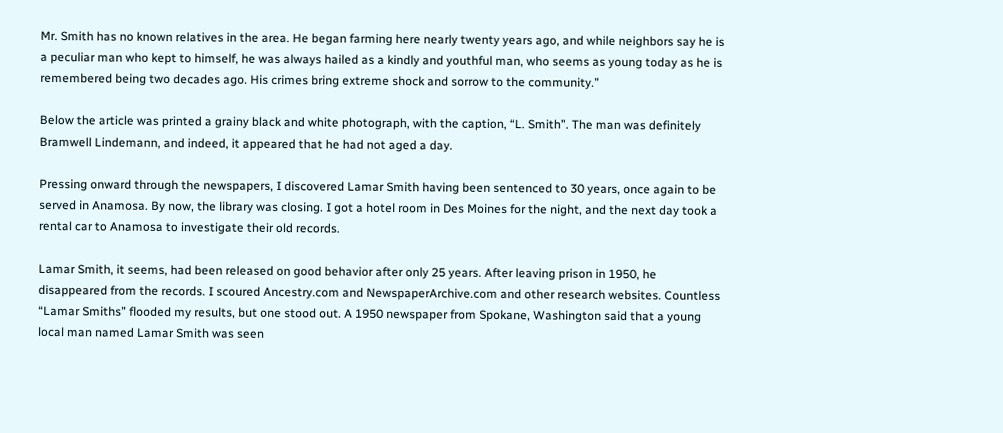Mr. Smith has no known relatives in the area. He began farming here nearly twenty years ago, and while neighbors say he is a peculiar man who kept to himself, he was always hailed as a kindly and youthful man, who seems as young today as he is remembered being two decades ago. His crimes bring extreme shock and sorrow to the community.”

Below the article was printed a grainy black and white photograph, with the caption, “L. Smith”. The man was definitely Bramwell Lindemann, and indeed, it appeared that he had not aged a day.

Pressing onward through the newspapers, I discovered Lamar Smith having been sentenced to 30 years, once again to be served in Anamosa. By now, the library was closing. I got a hotel room in Des Moines for the night, and the next day took a rental car to Anamosa to investigate their old records.

Lamar Smith, it seems, had been released on good behavior after only 25 years. After leaving prison in 1950, he disappeared from the records. I scoured Ancestry.com and NewspaperArchive.com and other research websites. Countless “Lamar Smiths” flooded my results, but one stood out. A 1950 newspaper from Spokane, Washington said that a young local man named Lamar Smith was seen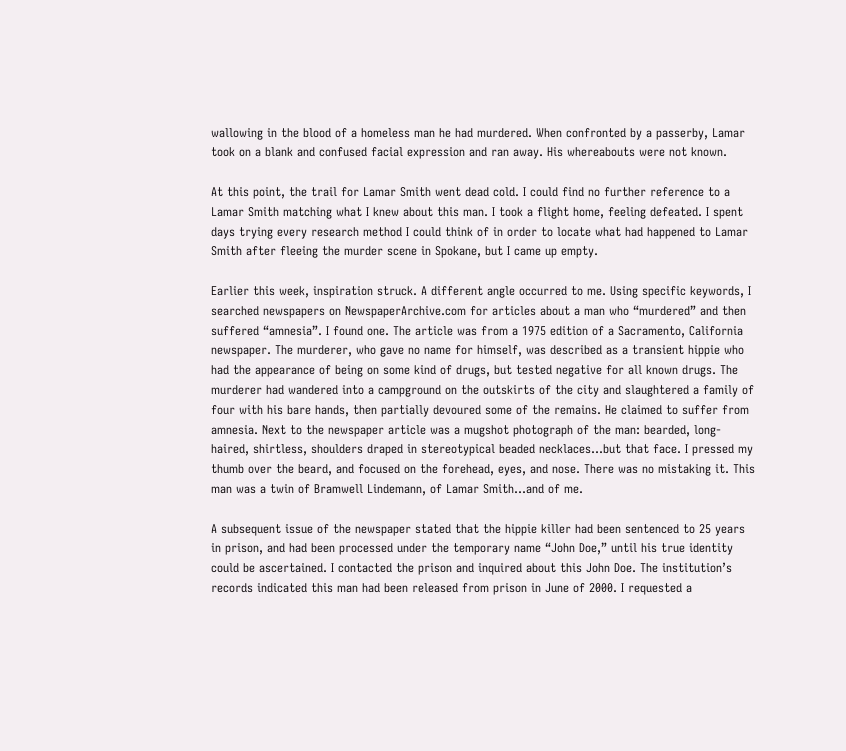wallowing in the blood of a homeless man he had murdered. When confronted by a passerby, Lamar took on a blank and confused facial expression and ran away. His whereabouts were not known.

At this point, the trail for Lamar Smith went dead cold. I could find no further reference to a Lamar Smith matching what I knew about this man. I took a flight home, feeling defeated. I spent days trying every research method I could think of in order to locate what had happened to Lamar Smith after fleeing the murder scene in Spokane, but I came up empty.

Earlier this week, inspiration struck. A different angle occurred to me. Using specific keywords, I searched newspapers on NewspaperArchive.com for articles about a man who “murdered” and then suffered “amnesia”. I found one. The article was from a 1975 edition of a Sacramento, California newspaper. The murderer, who gave no name for himself, was described as a transient hippie who had the appearance of being on some kind of drugs, but tested negative for all known drugs. The murderer had wandered into a campground on the outskirts of the city and slaughtered a family of four with his bare hands, then partially devoured some of the remains. He claimed to suffer from amnesia. Next to the newspaper article was a mugshot photograph of the man: bearded, long-haired, shirtless, shoulders draped in stereotypical beaded necklaces…but that face. I pressed my thumb over the beard, and focused on the forehead, eyes, and nose. There was no mistaking it. This man was a twin of Bramwell Lindemann, of Lamar Smith…and of me.

A subsequent issue of the newspaper stated that the hippie killer had been sentenced to 25 years in prison, and had been processed under the temporary name “John Doe,” until his true identity could be ascertained. I contacted the prison and inquired about this John Doe. The institution’s records indicated this man had been released from prison in June of 2000. I requested a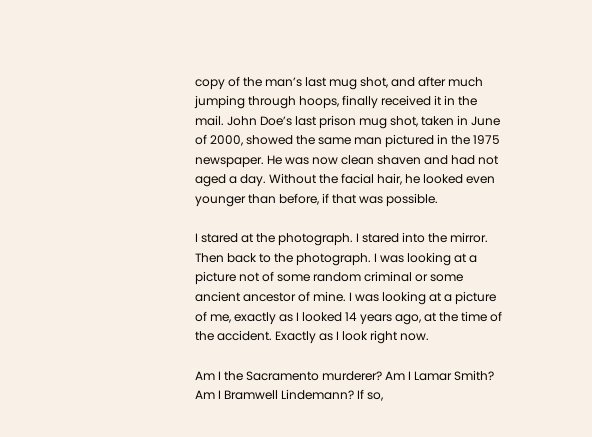copy of the man’s last mug shot, and after much jumping through hoops, finally received it in the mail. John Doe’s last prison mug shot, taken in June of 2000, showed the same man pictured in the 1975 newspaper. He was now clean shaven and had not aged a day. Without the facial hair, he looked even younger than before, if that was possible.

I stared at the photograph. I stared into the mirror. Then back to the photograph. I was looking at a picture not of some random criminal or some ancient ancestor of mine. I was looking at a picture of me, exactly as I looked 14 years ago, at the time of the accident. Exactly as I look right now.

Am I the Sacramento murderer? Am I Lamar Smith? Am I Bramwell Lindemann? If so,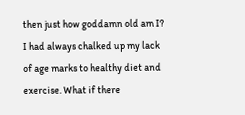then just how goddamn old am I? I had always chalked up my lack of age marks to healthy diet and exercise. What if there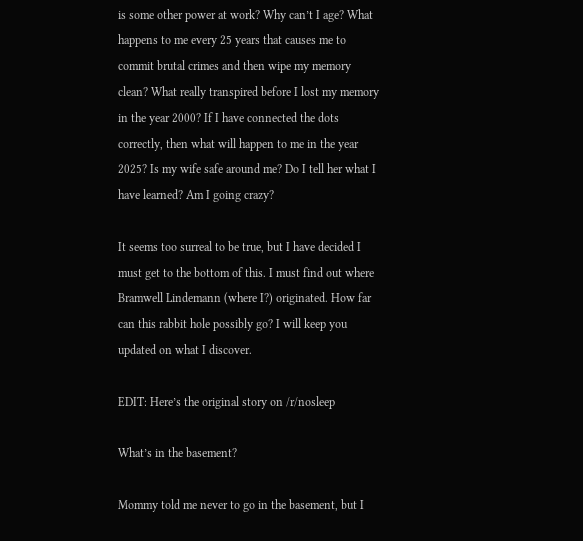is some other power at work? Why can’t I age? What happens to me every 25 years that causes me to commit brutal crimes and then wipe my memory clean? What really transpired before I lost my memory in the year 2000? If I have connected the dots correctly, then what will happen to me in the year 2025? Is my wife safe around me? Do I tell her what I have learned? Am I going crazy?

It seems too surreal to be true, but I have decided I must get to the bottom of this. I must find out where Bramwell Lindemann (where I?) originated. How far can this rabbit hole possibly go? I will keep you updated on what I discover.

EDIT: Here’s the original story on /r/nosleep

What’s in the basement?

Mommy told me never to go in the basement, but I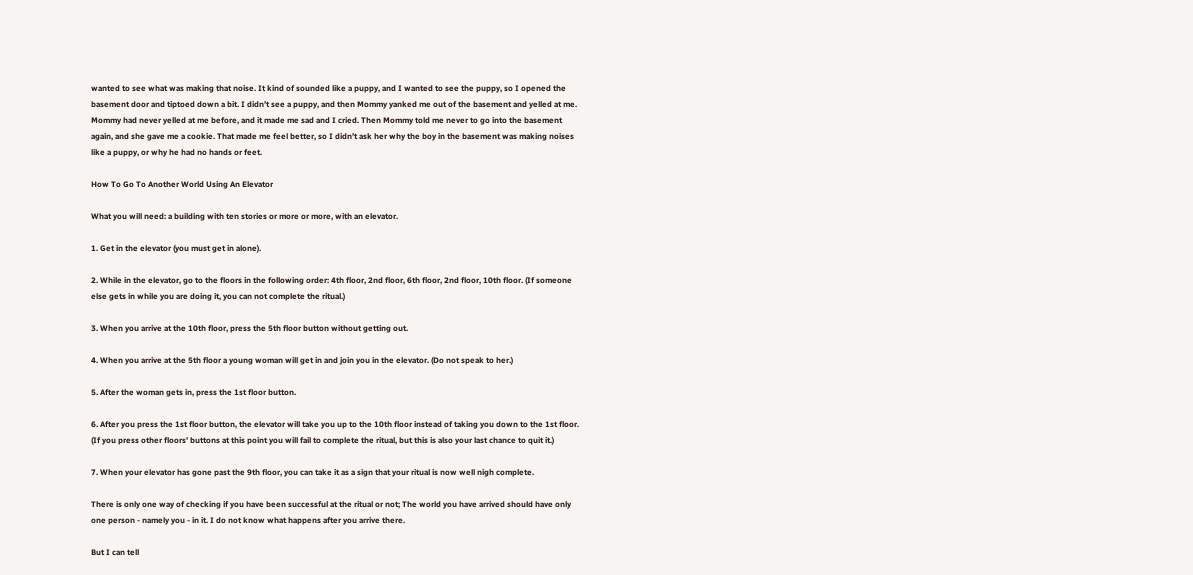wanted to see what was making that noise. It kind of sounded like a puppy, and I wanted to see the puppy, so I opened the basement door and tiptoed down a bit. I didn’t see a puppy, and then Mommy yanked me out of the basement and yelled at me. Mommy had never yelled at me before, and it made me sad and I cried. Then Mommy told me never to go into the basement again, and she gave me a cookie. That made me feel better, so I didn’t ask her why the boy in the basement was making noises like a puppy, or why he had no hands or feet.

How To Go To Another World Using An Elevator

What you will need: a building with ten stories or more or more, with an elevator.

1. Get in the elevator (you must get in alone).

2. While in the elevator, go to the floors in the following order: 4th floor, 2nd floor, 6th floor, 2nd floor, 10th floor. (If someone else gets in while you are doing it, you can not complete the ritual.)

3. When you arrive at the 10th floor, press the 5th floor button without getting out.

4. When you arrive at the 5th floor a young woman will get in and join you in the elevator. (Do not speak to her.)

5. After the woman gets in, press the 1st floor button.

6. After you press the 1st floor button, the elevator will take you up to the 10th floor instead of taking you down to the 1st floor. (If you press other floors’ buttons at this point you will fail to complete the ritual, but this is also your last chance to quit it.)

7. When your elevator has gone past the 9th floor, you can take it as a sign that your ritual is now well nigh complete.

There is only one way of checking if you have been successful at the ritual or not; The world you have arrived should have only one person - namely you - in it. I do not know what happens after you arrive there.

But I can tell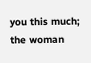you this much; the woman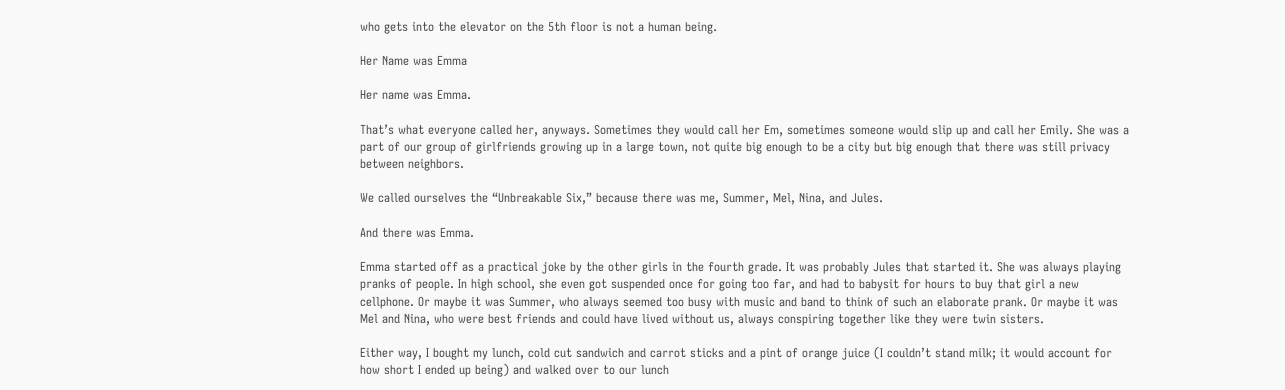who gets into the elevator on the 5th floor is not a human being.

Her Name was Emma

Her name was Emma.

That’s what everyone called her, anyways. Sometimes they would call her Em, sometimes someone would slip up and call her Emily. She was a part of our group of girlfriends growing up in a large town, not quite big enough to be a city but big enough that there was still privacy between neighbors.

We called ourselves the “Unbreakable Six,” because there was me, Summer, Mel, Nina, and Jules.

And there was Emma.

Emma started off as a practical joke by the other girls in the fourth grade. It was probably Jules that started it. She was always playing pranks of people. In high school, she even got suspended once for going too far, and had to babysit for hours to buy that girl a new cellphone. Or maybe it was Summer, who always seemed too busy with music and band to think of such an elaborate prank. Or maybe it was Mel and Nina, who were best friends and could have lived without us, always conspiring together like they were twin sisters.

Either way, I bought my lunch, cold cut sandwich and carrot sticks and a pint of orange juice (I couldn’t stand milk; it would account for how short I ended up being) and walked over to our lunch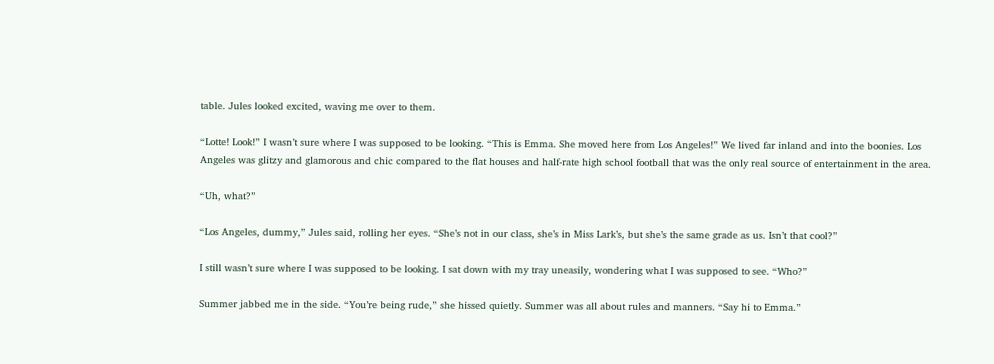table. Jules looked excited, waving me over to them.

“Lotte! Look!” I wasn’t sure where I was supposed to be looking. “This is Emma. She moved here from Los Angeles!” We lived far inland and into the boonies. Los Angeles was glitzy and glamorous and chic compared to the flat houses and half-rate high school football that was the only real source of entertainment in the area.

“Uh, what?”

“Los Angeles, dummy,” Jules said, rolling her eyes. “She’s not in our class, she’s in Miss Lark’s, but she’s the same grade as us. Isn’t that cool?”

I still wasn’t sure where I was supposed to be looking. I sat down with my tray uneasily, wondering what I was supposed to see. “Who?”

Summer jabbed me in the side. “You’re being rude,” she hissed quietly. Summer was all about rules and manners. “Say hi to Emma.”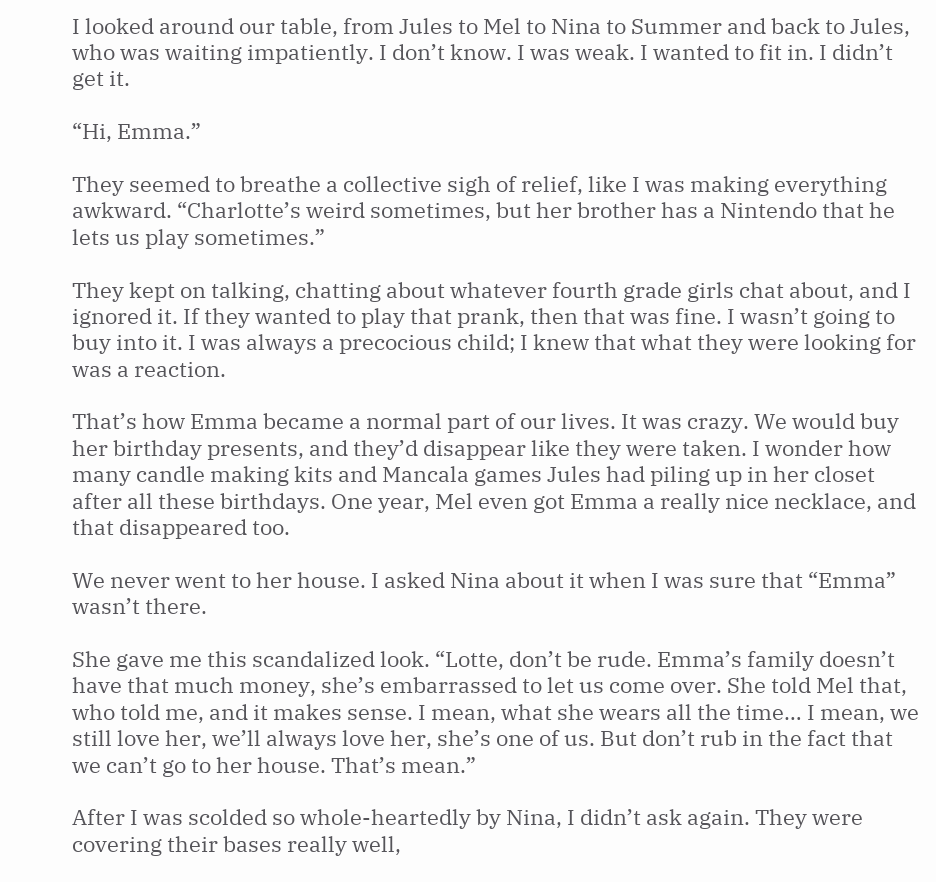I looked around our table, from Jules to Mel to Nina to Summer and back to Jules, who was waiting impatiently. I don’t know. I was weak. I wanted to fit in. I didn’t get it.

“Hi, Emma.”

They seemed to breathe a collective sigh of relief, like I was making everything awkward. “Charlotte’s weird sometimes, but her brother has a Nintendo that he lets us play sometimes.”

They kept on talking, chatting about whatever fourth grade girls chat about, and I ignored it. If they wanted to play that prank, then that was fine. I wasn’t going to buy into it. I was always a precocious child; I knew that what they were looking for was a reaction.

That’s how Emma became a normal part of our lives. It was crazy. We would buy her birthday presents, and they’d disappear like they were taken. I wonder how many candle making kits and Mancala games Jules had piling up in her closet after all these birthdays. One year, Mel even got Emma a really nice necklace, and that disappeared too.

We never went to her house. I asked Nina about it when I was sure that “Emma” wasn’t there.

She gave me this scandalized look. “Lotte, don’t be rude. Emma’s family doesn’t have that much money, she’s embarrassed to let us come over. She told Mel that, who told me, and it makes sense. I mean, what she wears all the time… I mean, we still love her, we’ll always love her, she’s one of us. But don’t rub in the fact that we can’t go to her house. That’s mean.”

After I was scolded so whole-heartedly by Nina, I didn’t ask again. They were covering their bases really well,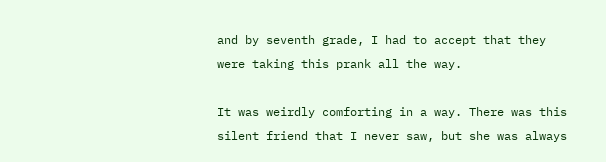and by seventh grade, I had to accept that they were taking this prank all the way.

It was weirdly comforting in a way. There was this silent friend that I never saw, but she was always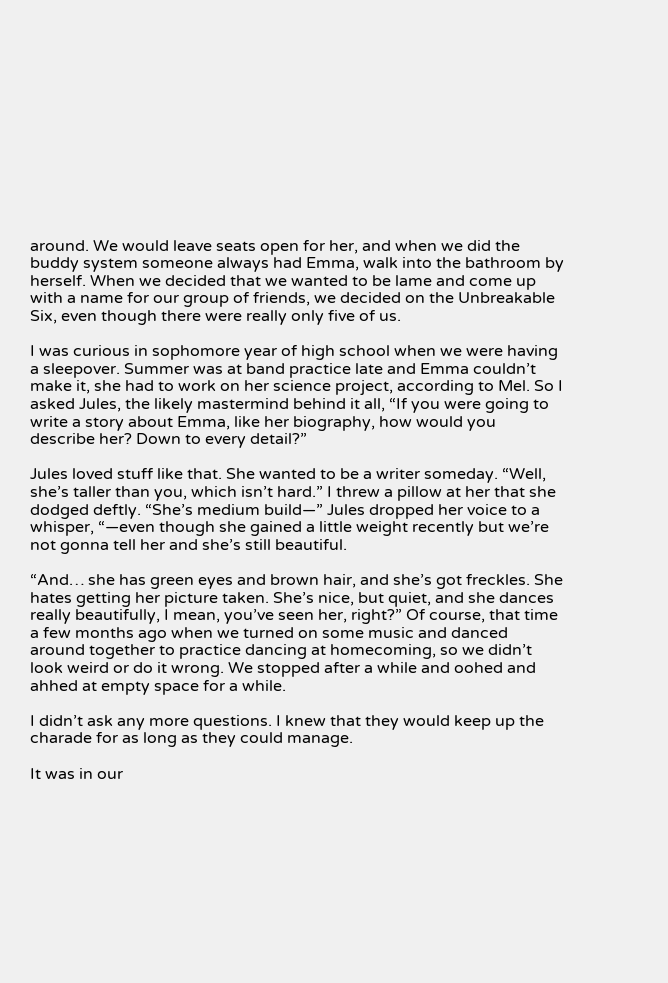around. We would leave seats open for her, and when we did the buddy system someone always had Emma, walk into the bathroom by herself. When we decided that we wanted to be lame and come up with a name for our group of friends, we decided on the Unbreakable Six, even though there were really only five of us.

I was curious in sophomore year of high school when we were having a sleepover. Summer was at band practice late and Emma couldn’t make it, she had to work on her science project, according to Mel. So I asked Jules, the likely mastermind behind it all, “If you were going to write a story about Emma, like her biography, how would you describe her? Down to every detail?”

Jules loved stuff like that. She wanted to be a writer someday. “Well, she’s taller than you, which isn’t hard.” I threw a pillow at her that she dodged deftly. “She’s medium build—” Jules dropped her voice to a whisper, “—even though she gained a little weight recently but we’re not gonna tell her and she’s still beautiful.

“And… she has green eyes and brown hair, and she’s got freckles. She hates getting her picture taken. She’s nice, but quiet, and she dances really beautifully, I mean, you’ve seen her, right?” Of course, that time a few months ago when we turned on some music and danced around together to practice dancing at homecoming, so we didn’t look weird or do it wrong. We stopped after a while and oohed and ahhed at empty space for a while.

I didn’t ask any more questions. I knew that they would keep up the charade for as long as they could manage.

It was in our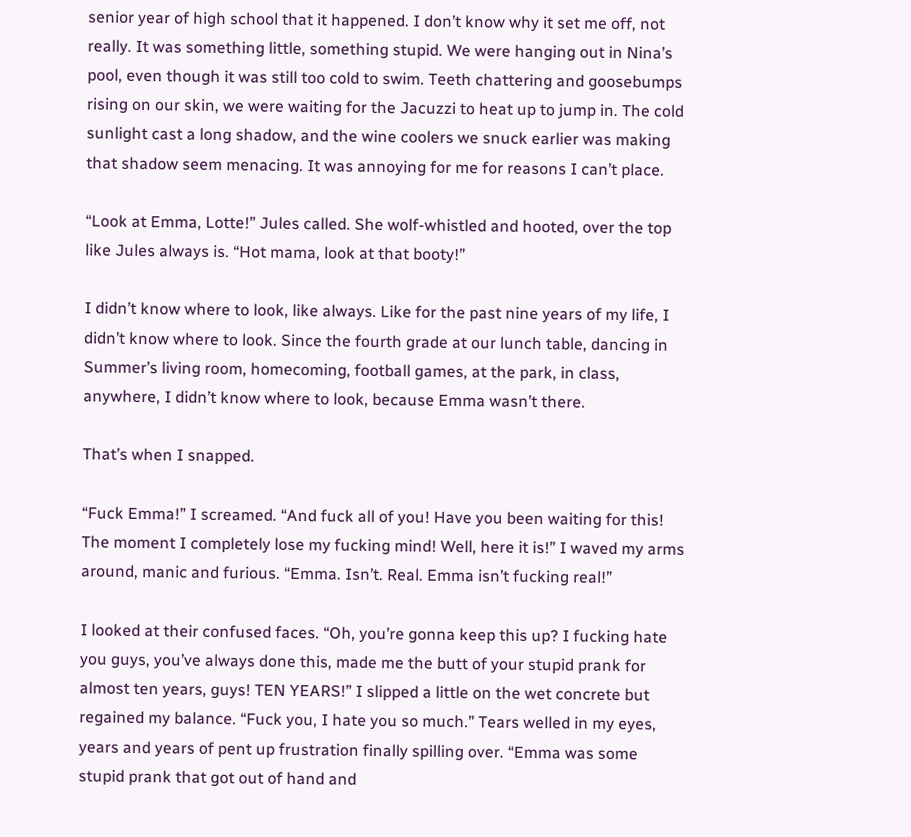senior year of high school that it happened. I don’t know why it set me off, not really. It was something little, something stupid. We were hanging out in Nina’s pool, even though it was still too cold to swim. Teeth chattering and goosebumps rising on our skin, we were waiting for the Jacuzzi to heat up to jump in. The cold sunlight cast a long shadow, and the wine coolers we snuck earlier was making that shadow seem menacing. It was annoying for me for reasons I can’t place.

“Look at Emma, Lotte!” Jules called. She wolf-whistled and hooted, over the top like Jules always is. “Hot mama, look at that booty!”

I didn’t know where to look, like always. Like for the past nine years of my life, I didn’t know where to look. Since the fourth grade at our lunch table, dancing in Summer’s living room, homecoming, football games, at the park, in class, anywhere, I didn’t know where to look, because Emma wasn’t there.

That’s when I snapped.

“Fuck Emma!” I screamed. “And fuck all of you! Have you been waiting for this! The moment I completely lose my fucking mind! Well, here it is!” I waved my arms around, manic and furious. “Emma. Isn’t. Real. Emma isn’t fucking real!”

I looked at their confused faces. “Oh, you’re gonna keep this up? I fucking hate you guys, you’ve always done this, made me the butt of your stupid prank for almost ten years, guys! TEN YEARS!” I slipped a little on the wet concrete but regained my balance. “Fuck you, I hate you so much.” Tears welled in my eyes, years and years of pent up frustration finally spilling over. “Emma was some stupid prank that got out of hand and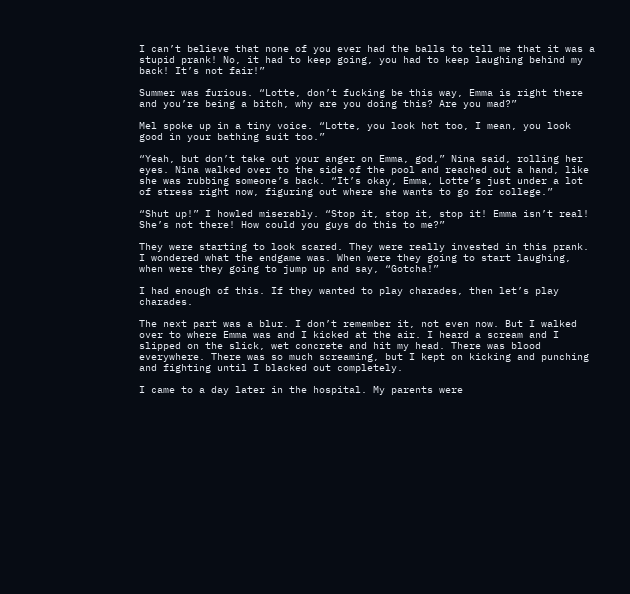I can’t believe that none of you ever had the balls to tell me that it was a stupid prank! No, it had to keep going, you had to keep laughing behind my back! It’s not fair!”

Summer was furious. “Lotte, don’t fucking be this way, Emma is right there and you’re being a bitch, why are you doing this? Are you mad?”

Mel spoke up in a tiny voice. “Lotte, you look hot too, I mean, you look good in your bathing suit too.”

“Yeah, but don’t take out your anger on Emma, god,” Nina said, rolling her eyes. Nina walked over to the side of the pool and reached out a hand, like she was rubbing someone’s back. “It’s okay, Emma, Lotte’s just under a lot of stress right now, figuring out where she wants to go for college.”

“Shut up!” I howled miserably. “Stop it, stop it, stop it! Emma isn’t real! She’s not there! How could you guys do this to me?”

They were starting to look scared. They were really invested in this prank. I wondered what the endgame was. When were they going to start laughing, when were they going to jump up and say, “Gotcha!”

I had enough of this. If they wanted to play charades, then let’s play charades.

The next part was a blur. I don’t remember it, not even now. But I walked over to where Emma was and I kicked at the air. I heard a scream and I slipped on the slick, wet concrete and hit my head. There was blood everywhere. There was so much screaming, but I kept on kicking and punching and fighting until I blacked out completely.

I came to a day later in the hospital. My parents were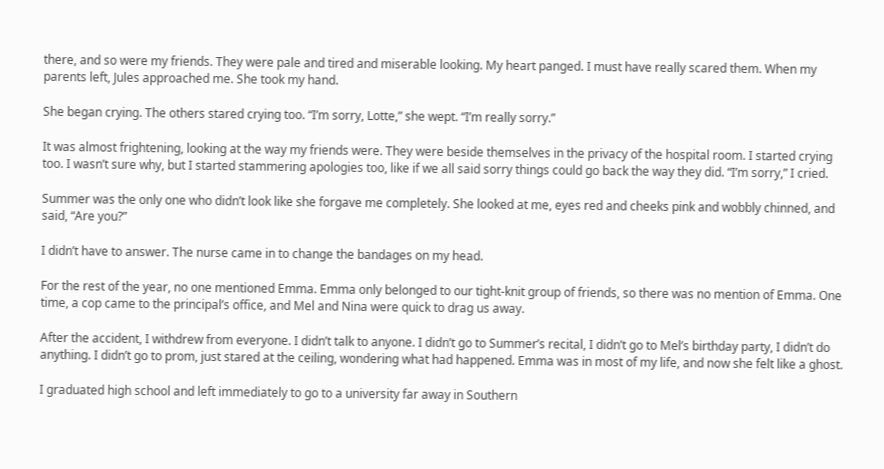there, and so were my friends. They were pale and tired and miserable looking. My heart panged. I must have really scared them. When my parents left, Jules approached me. She took my hand.

She began crying. The others stared crying too. “I’m sorry, Lotte,” she wept. “I’m really sorry.”

It was almost frightening, looking at the way my friends were. They were beside themselves in the privacy of the hospital room. I started crying too. I wasn’t sure why, but I started stammering apologies too, like if we all said sorry things could go back the way they did. “I’m sorry,” I cried.

Summer was the only one who didn’t look like she forgave me completely. She looked at me, eyes red and cheeks pink and wobbly chinned, and said, “Are you?”

I didn’t have to answer. The nurse came in to change the bandages on my head.

For the rest of the year, no one mentioned Emma. Emma only belonged to our tight-knit group of friends, so there was no mention of Emma. One time, a cop came to the principal’s office, and Mel and Nina were quick to drag us away.

After the accident, I withdrew from everyone. I didn’t talk to anyone. I didn’t go to Summer’s recital, I didn’t go to Mel’s birthday party, I didn’t do anything. I didn’t go to prom, just stared at the ceiling, wondering what had happened. Emma was in most of my life, and now she felt like a ghost.

I graduated high school and left immediately to go to a university far away in Southern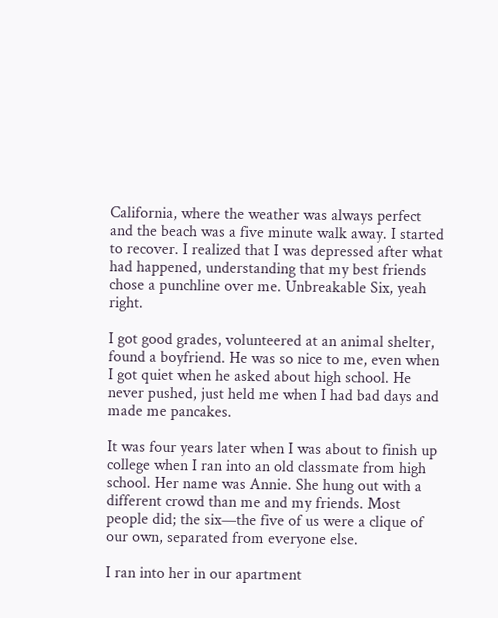California, where the weather was always perfect and the beach was a five minute walk away. I started to recover. I realized that I was depressed after what had happened, understanding that my best friends chose a punchline over me. Unbreakable Six, yeah right.

I got good grades, volunteered at an animal shelter, found a boyfriend. He was so nice to me, even when I got quiet when he asked about high school. He never pushed, just held me when I had bad days and made me pancakes.

It was four years later when I was about to finish up college when I ran into an old classmate from high school. Her name was Annie. She hung out with a different crowd than me and my friends. Most people did; the six—the five of us were a clique of our own, separated from everyone else.

I ran into her in our apartment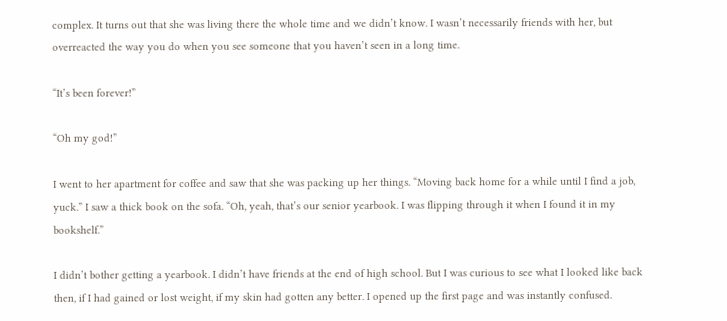complex. It turns out that she was living there the whole time and we didn’t know. I wasn’t necessarily friends with her, but overreacted the way you do when you see someone that you haven’t seen in a long time.

“It’s been forever!”

“Oh my god!”

I went to her apartment for coffee and saw that she was packing up her things. “Moving back home for a while until I find a job, yuck.” I saw a thick book on the sofa. “Oh, yeah, that’s our senior yearbook. I was flipping through it when I found it in my bookshelf.”

I didn’t bother getting a yearbook. I didn’t have friends at the end of high school. But I was curious to see what I looked like back then, if I had gained or lost weight, if my skin had gotten any better. I opened up the first page and was instantly confused.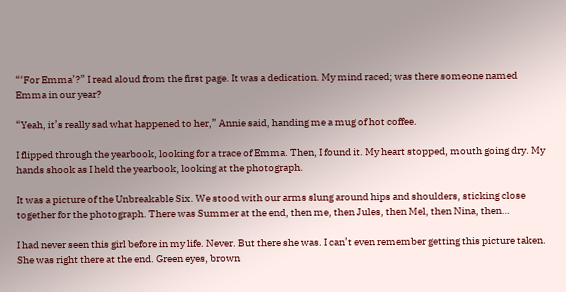“‘For Emma’?” I read aloud from the first page. It was a dedication. My mind raced; was there someone named Emma in our year?

“Yeah, it’s really sad what happened to her,” Annie said, handing me a mug of hot coffee.

I flipped through the yearbook, looking for a trace of Emma. Then, I found it. My heart stopped, mouth going dry. My hands shook as I held the yearbook, looking at the photograph.

It was a picture of the Unbreakable Six. We stood with our arms slung around hips and shoulders, sticking close together for the photograph. There was Summer at the end, then me, then Jules, then Mel, then Nina, then…

I had never seen this girl before in my life. Never. But there she was. I can’t even remember getting this picture taken. She was right there at the end. Green eyes, brown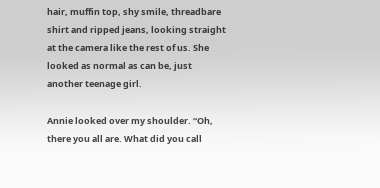hair, muffin top, shy smile, threadbare shirt and ripped jeans, looking straight at the camera like the rest of us. She looked as normal as can be, just another teenage girl.

Annie looked over my shoulder. “Oh, there you all are. What did you call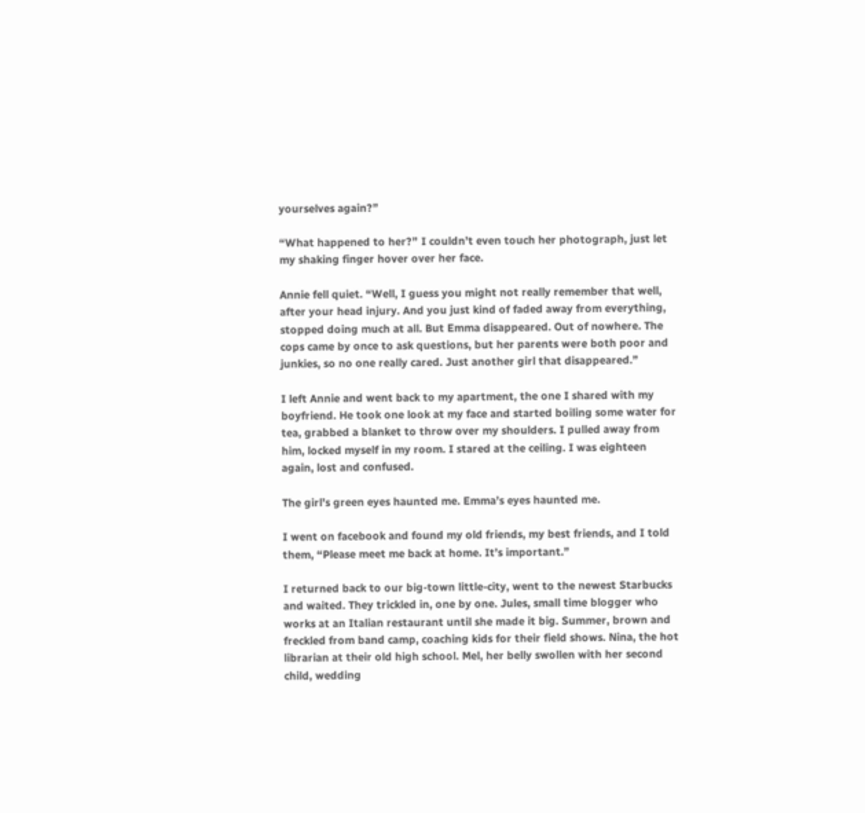yourselves again?”

“What happened to her?” I couldn’t even touch her photograph, just let my shaking finger hover over her face.

Annie fell quiet. “Well, I guess you might not really remember that well, after your head injury. And you just kind of faded away from everything, stopped doing much at all. But Emma disappeared. Out of nowhere. The cops came by once to ask questions, but her parents were both poor and junkies, so no one really cared. Just another girl that disappeared.”

I left Annie and went back to my apartment, the one I shared with my boyfriend. He took one look at my face and started boiling some water for tea, grabbed a blanket to throw over my shoulders. I pulled away from him, locked myself in my room. I stared at the ceiling. I was eighteen again, lost and confused.

The girl’s green eyes haunted me. Emma’s eyes haunted me.

I went on facebook and found my old friends, my best friends, and I told them, “Please meet me back at home. It’s important.”

I returned back to our big-town little-city, went to the newest Starbucks and waited. They trickled in, one by one. Jules, small time blogger who works at an Italian restaurant until she made it big. Summer, brown and freckled from band camp, coaching kids for their field shows. Nina, the hot librarian at their old high school. Mel, her belly swollen with her second child, wedding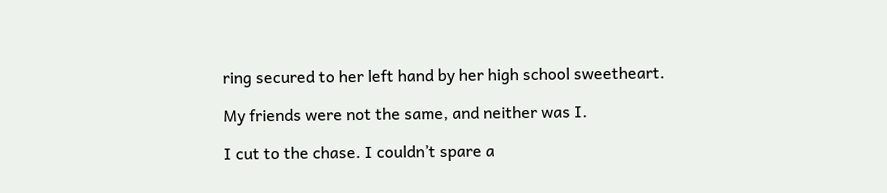ring secured to her left hand by her high school sweetheart.

My friends were not the same, and neither was I.

I cut to the chase. I couldn’t spare a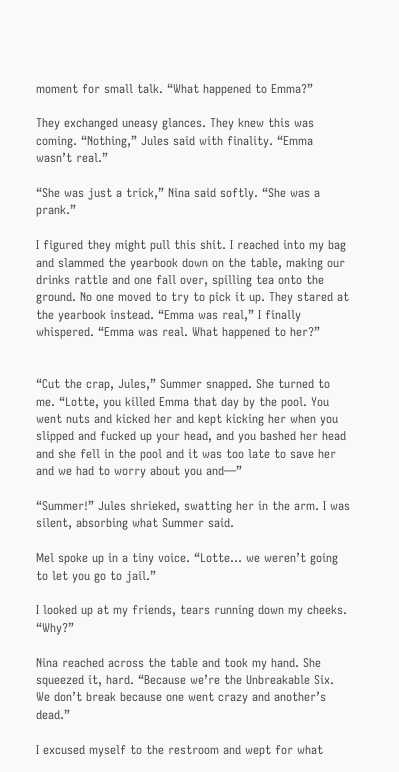moment for small talk. “What happened to Emma?”

They exchanged uneasy glances. They knew this was coming. “Nothing,” Jules said with finality. “Emma wasn’t real.”

“She was just a trick,” Nina said softly. “She was a prank.”

I figured they might pull this shit. I reached into my bag and slammed the yearbook down on the table, making our drinks rattle and one fall over, spilling tea onto the ground. No one moved to try to pick it up. They stared at the yearbook instead. “Emma was real,” I finally whispered. “Emma was real. What happened to her?”


“Cut the crap, Jules,” Summer snapped. She turned to me. “Lotte, you killed Emma that day by the pool. You went nuts and kicked her and kept kicking her when you slipped and fucked up your head, and you bashed her head and she fell in the pool and it was too late to save her and we had to worry about you and—”

“Summer!” Jules shrieked, swatting her in the arm. I was silent, absorbing what Summer said.

Mel spoke up in a tiny voice. “Lotte… we weren’t going to let you go to jail.”

I looked up at my friends, tears running down my cheeks. “Why?”

Nina reached across the table and took my hand. She squeezed it, hard. “Because we’re the Unbreakable Six. We don’t break because one went crazy and another’s dead.”

I excused myself to the restroom and wept for what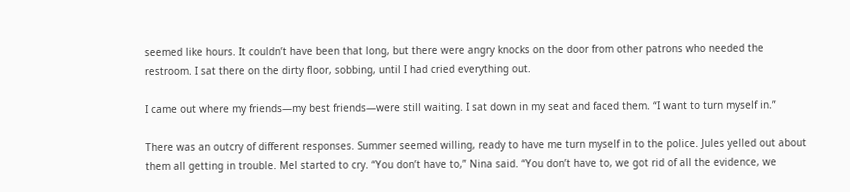seemed like hours. It couldn’t have been that long, but there were angry knocks on the door from other patrons who needed the restroom. I sat there on the dirty floor, sobbing, until I had cried everything out.

I came out where my friends—my best friends—were still waiting. I sat down in my seat and faced them. “I want to turn myself in.”

There was an outcry of different responses. Summer seemed willing, ready to have me turn myself in to the police. Jules yelled out about them all getting in trouble. Mel started to cry. “You don’t have to,” Nina said. “You don’t have to, we got rid of all the evidence, we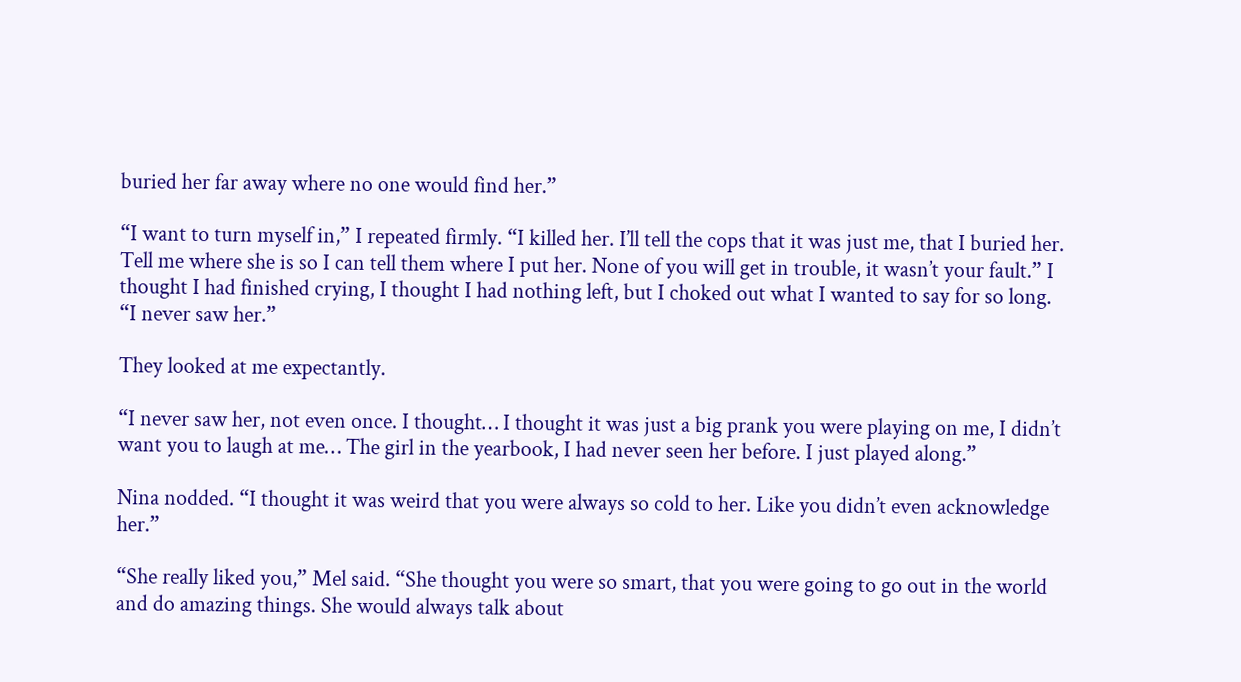buried her far away where no one would find her.”

“I want to turn myself in,” I repeated firmly. “I killed her. I’ll tell the cops that it was just me, that I buried her. Tell me where she is so I can tell them where I put her. None of you will get in trouble, it wasn’t your fault.” I thought I had finished crying, I thought I had nothing left, but I choked out what I wanted to say for so long. “I never saw her.”

They looked at me expectantly.

“I never saw her, not even once. I thought… I thought it was just a big prank you were playing on me, I didn’t want you to laugh at me… The girl in the yearbook, I had never seen her before. I just played along.”

Nina nodded. “I thought it was weird that you were always so cold to her. Like you didn’t even acknowledge her.”

“She really liked you,” Mel said. “She thought you were so smart, that you were going to go out in the world and do amazing things. She would always talk about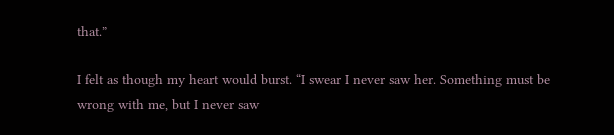that.”

I felt as though my heart would burst. “I swear I never saw her. Something must be wrong with me, but I never saw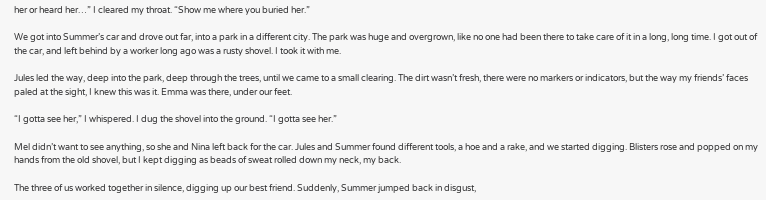her or heard her…” I cleared my throat. “Show me where you buried her.”

We got into Summer’s car and drove out far, into a park in a different city. The park was huge and overgrown, like no one had been there to take care of it in a long, long time. I got out of the car, and left behind by a worker long ago was a rusty shovel. I took it with me.

Jules led the way, deep into the park, deep through the trees, until we came to a small clearing. The dirt wasn’t fresh, there were no markers or indicators, but the way my friends’ faces paled at the sight, I knew this was it. Emma was there, under our feet.

“I gotta see her,” I whispered. I dug the shovel into the ground. “I gotta see her.”

Mel didn’t want to see anything, so she and Nina left back for the car. Jules and Summer found different tools, a hoe and a rake, and we started digging. Blisters rose and popped on my hands from the old shovel, but I kept digging as beads of sweat rolled down my neck, my back.

The three of us worked together in silence, digging up our best friend. Suddenly, Summer jumped back in disgust,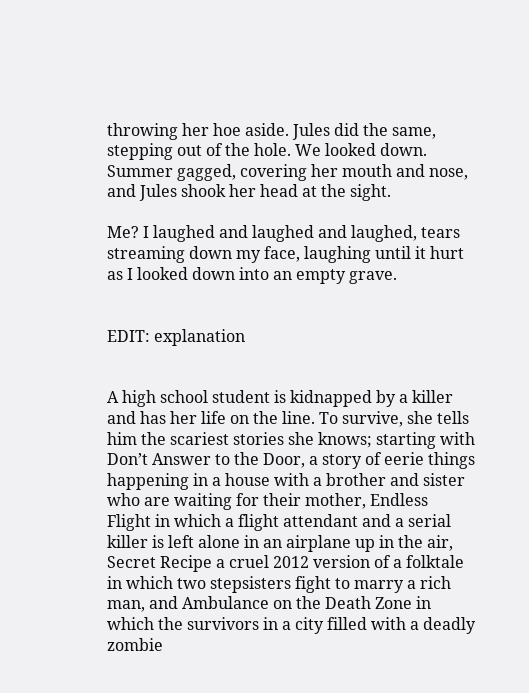throwing her hoe aside. Jules did the same, stepping out of the hole. We looked down. Summer gagged, covering her mouth and nose, and Jules shook her head at the sight.

Me? I laughed and laughed and laughed, tears streaming down my face, laughing until it hurt as I looked down into an empty grave.


EDIT: explanation


A high school student is kidnapped by a killer and has her life on the line. To survive, she tells him the scariest stories she knows; starting with Don’t Answer to the Door, a story of eerie things happening in a house with a brother and sister who are waiting for their mother, Endless Flight in which a flight attendant and a serial killer is left alone in an airplane up in the air, Secret Recipe a cruel 2012 version of a folktale in which two stepsisters fight to marry a rich man, and Ambulance on the Death Zone in which the survivors in a city filled with a deadly zombie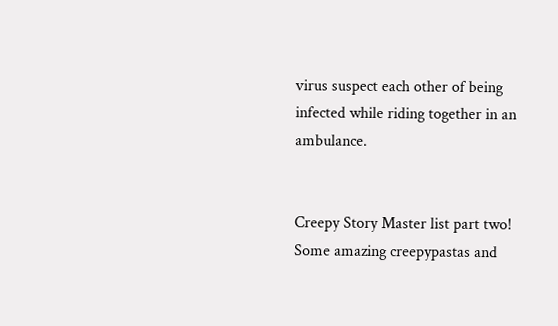virus suspect each other of being infected while riding together in an ambulance.


Creepy Story Master list part two! Some amazing creepypastas and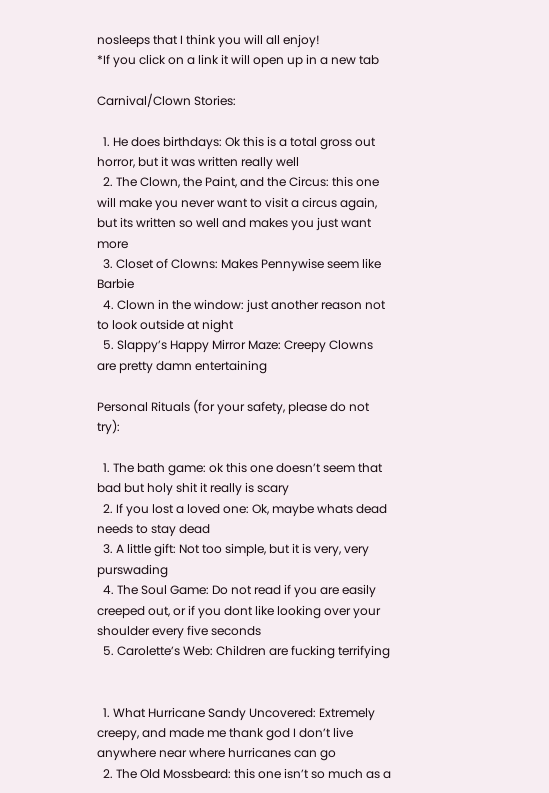nosleeps that I think you will all enjoy!
*If you click on a link it will open up in a new tab

Carnival/Clown Stories:

  1. He does birthdays: Ok this is a total gross out horror, but it was written really well
  2. The Clown, the Paint, and the Circus: this one will make you never want to visit a circus again, but its written so well and makes you just want more
  3. Closet of Clowns: Makes Pennywise seem like Barbie
  4. Clown in the window: just another reason not to look outside at night
  5. Slappy’s Happy Mirror Maze: Creepy Clowns are pretty damn entertaining

Personal Rituals (for your safety, please do not try):

  1. The bath game: ok this one doesn’t seem that bad but holy shit it really is scary
  2. If you lost a loved one: Ok, maybe whats dead needs to stay dead
  3. A little gift: Not too simple, but it is very, very purswading
  4. The Soul Game: Do not read if you are easily creeped out, or if you dont like looking over your shoulder every five seconds
  5. Carolette’s Web: Children are fucking terrifying


  1. What Hurricane Sandy Uncovered: Extremely creepy, and made me thank god I don’t live anywhere near where hurricanes can go
  2. The Old Mossbeard: this one isn’t so much as a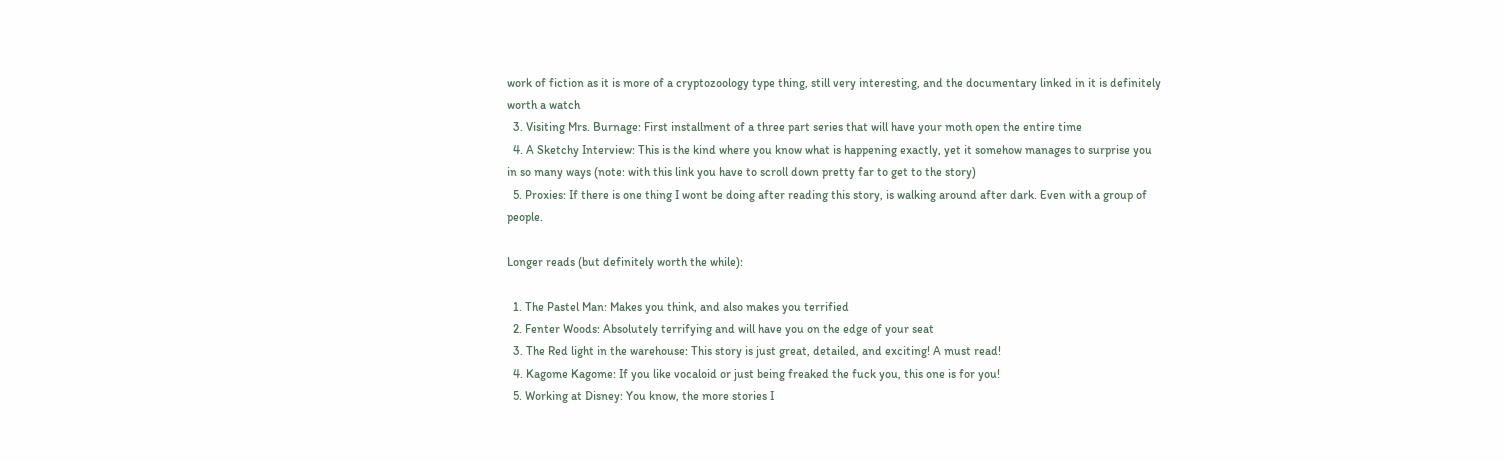work of fiction as it is more of a cryptozoology type thing, still very interesting, and the documentary linked in it is definitely worth a watch
  3. Visiting Mrs. Burnage: First installment of a three part series that will have your moth open the entire time
  4. A Sketchy Interview: This is the kind where you know what is happening exactly, yet it somehow manages to surprise you in so many ways (note: with this link you have to scroll down pretty far to get to the story)
  5. Proxies: If there is one thing I wont be doing after reading this story, is walking around after dark. Even with a group of people.

Longer reads (but definitely worth the while):

  1. The Pastel Man: Makes you think, and also makes you terrified
  2. Fenter Woods: Absolutely terrifying and will have you on the edge of your seat
  3. The Red light in the warehouse: This story is just great, detailed, and exciting! A must read!
  4. Kagome Kagome: If you like vocaloid or just being freaked the fuck you, this one is for you!
  5. Working at Disney: You know, the more stories I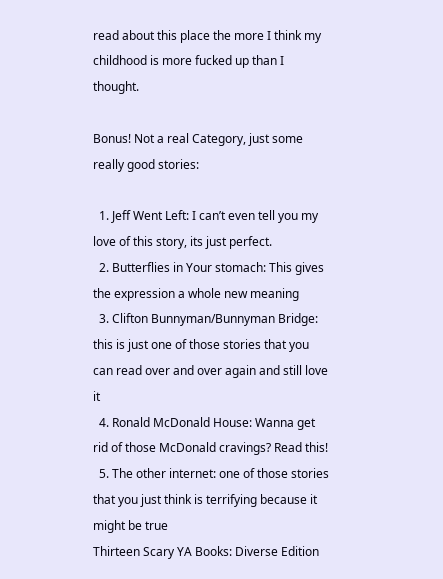read about this place the more I think my childhood is more fucked up than I thought.

Bonus! Not a real Category, just some really good stories:

  1. Jeff Went Left: I can’t even tell you my love of this story, its just perfect.
  2. Butterflies in Your stomach: This gives the expression a whole new meaning
  3. Clifton Bunnyman/Bunnyman Bridge: this is just one of those stories that you can read over and over again and still love it
  4. Ronald McDonald House: Wanna get rid of those McDonald cravings? Read this!
  5. The other internet: one of those stories that you just think is terrifying because it might be true
Thirteen Scary YA Books: Diverse Edition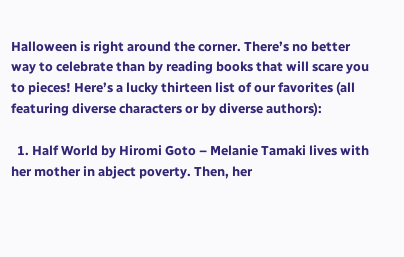Halloween is right around the corner. There’s no better way to celebrate than by reading books that will scare you to pieces! Here’s a lucky thirteen list of our favorites (all featuring diverse characters or by diverse authors):

  1. Half World by Hiromi Goto – Melanie Tamaki lives with her mother in abject poverty. Then, her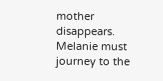mother disappears. Melanie must journey to the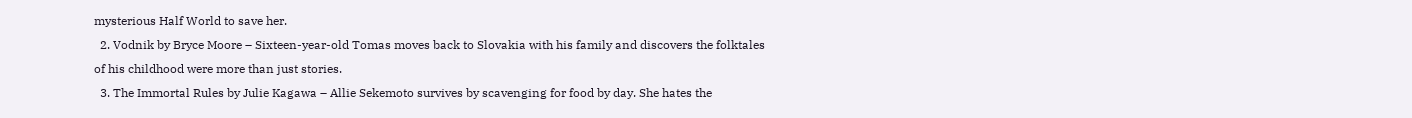mysterious Half World to save her.
  2. Vodnik by Bryce Moore – Sixteen-year-old Tomas moves back to Slovakia with his family and discovers the folktales of his childhood were more than just stories.
  3. The Immortal Rules by Julie Kagawa – Allie Sekemoto survives by scavenging for food by day. She hates the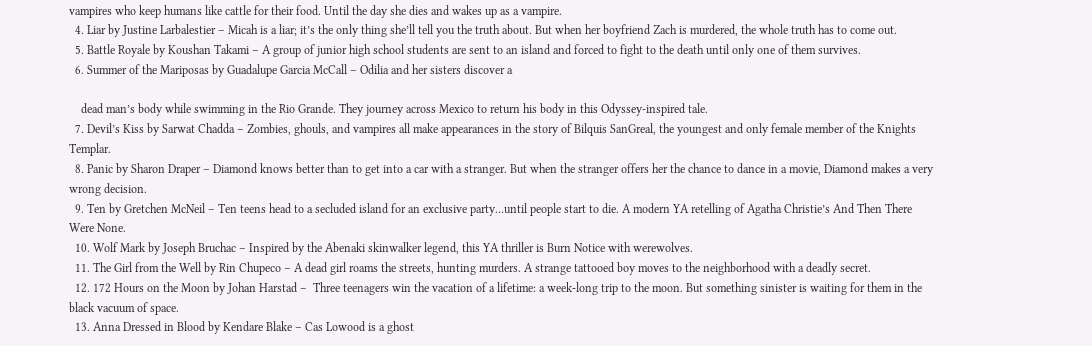vampires who keep humans like cattle for their food. Until the day she dies and wakes up as a vampire.
  4. Liar by Justine Larbalestier – Micah is a liar; it’s the only thing she’ll tell you the truth about. But when her boyfriend Zach is murdered, the whole truth has to come out.
  5. Battle Royale by Koushan Takami – A group of junior high school students are sent to an island and forced to fight to the death until only one of them survives.
  6. Summer of the Mariposas by Guadalupe Garcia McCall – Odilia and her sisters discover a

    dead man’s body while swimming in the Rio Grande. They journey across Mexico to return his body in this Odyssey-inspired tale.
  7. Devil’s Kiss by Sarwat Chadda – Zombies, ghouls, and vampires all make appearances in the story of Bilquis SanGreal, the youngest and only female member of the Knights Templar.
  8. Panic by Sharon Draper – Diamond knows better than to get into a car with a stranger. But when the stranger offers her the chance to dance in a movie, Diamond makes a very wrong decision.
  9. Ten by Gretchen McNeil – Ten teens head to a secluded island for an exclusive party…until people start to die. A modern YA retelling of Agatha Christie’s And Then There Were None.
  10. Wolf Mark by Joseph Bruchac – Inspired by the Abenaki skinwalker legend, this YA thriller is Burn Notice with werewolves.
  11. The Girl from the Well by Rin Chupeco – A dead girl roams the streets, hunting murders. A strange tattooed boy moves to the neighborhood with a deadly secret.
  12. 172 Hours on the Moon by Johan Harstad –  Three teenagers win the vacation of a lifetime: a week-long trip to the moon. But something sinister is waiting for them in the black vacuum of space.
  13. Anna Dressed in Blood by Kendare Blake – Cas Lowood is a ghost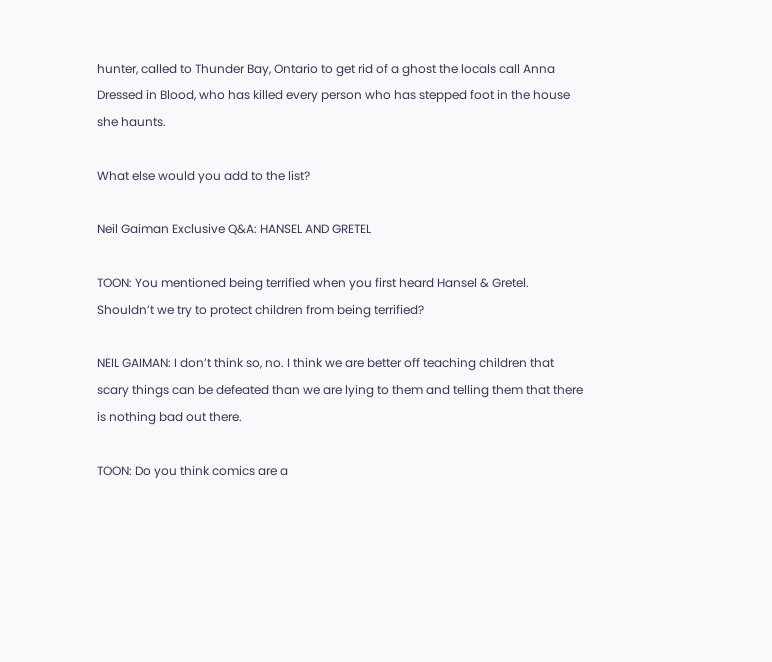hunter, called to Thunder Bay, Ontario to get rid of a ghost the locals call Anna Dressed in Blood, who has killed every person who has stepped foot in the house she haunts.

What else would you add to the list?

Neil Gaiman Exclusive Q&A: HANSEL AND GRETEL

TOON: You mentioned being terrified when you first heard Hansel & Gretel. Shouldn’t we try to protect children from being terrified?

NEIL GAIMAN: I don’t think so, no. I think we are better off teaching children that scary things can be defeated than we are lying to them and telling them that there is nothing bad out there.

TOON: Do you think comics are a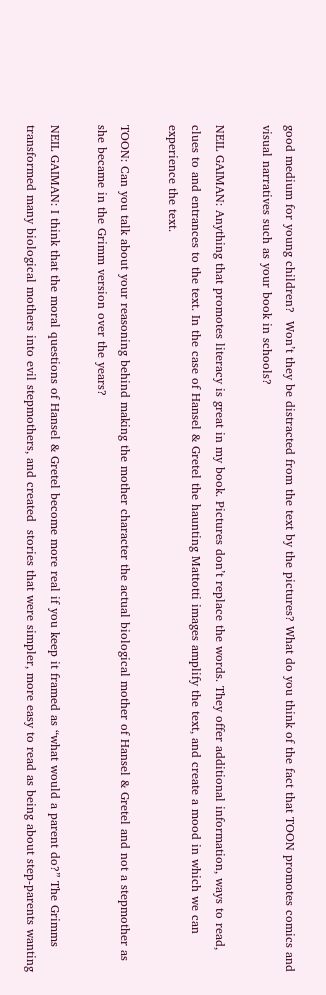good medium for young children?  Won’t they be distracted from the text by the pictures? What do you think of the fact that TOON promotes comics and visual narratives such as your book in schools?

NEIL GAIMAN: Anything that promotes literacy is great in my book. Pictures don’t replace the words. They offer additional information, ways to read, clues to and entrances to the text. In the case of Hansel & Gretel the haunting Mattotti images amplify the text, and create a mood in which we can experience the text.

TOON: Can you talk about your reasoning behind making the mother character the actual biological mother of Hansel & Gretel and not a stepmother as she became in the Grimm version over the years?

NEIL GAIMAN: I think that the moral questions of Hansel & Gretel become more real if you keep it framed as “what would a parent do?” The Grimms transformed many biological mothers into evil stepmothers, and created  stories that were simpler, more easy to read as being about step-parents wanting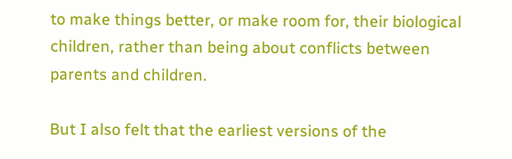to make things better, or make room for, their biological children, rather than being about conflicts between parents and children.

But I also felt that the earliest versions of the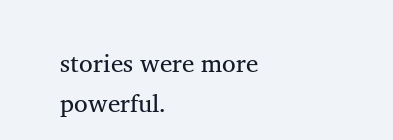stories were more powerful.